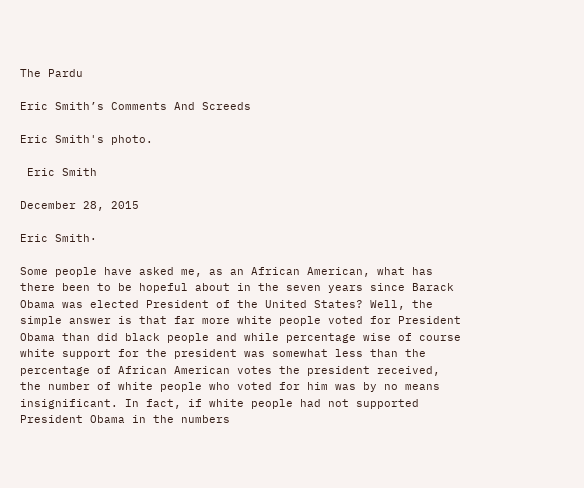The Pardu

Eric Smith’s Comments And Screeds

Eric Smith's photo.

 Eric Smith

December 28, 2015

Eric Smith·

Some people have asked me, as an African American, what has there been to be hopeful about in the seven years since Barack Obama was elected President of the United States? Well, the simple answer is that far more white people voted for President Obama than did black people and while percentage wise of course white support for the president was somewhat less than the percentage of African American votes the president received, the number of white people who voted for him was by no means insignificant. In fact, if white people had not supported President Obama in the numbers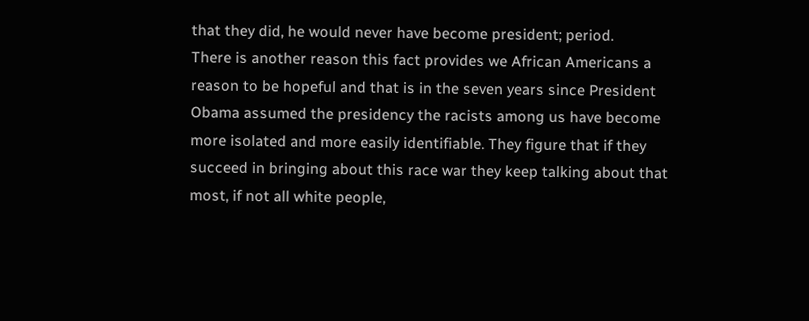that they did, he would never have become president; period.
There is another reason this fact provides we African Americans a reason to be hopeful and that is in the seven years since President Obama assumed the presidency the racists among us have become more isolated and more easily identifiable. They figure that if they succeed in bringing about this race war they keep talking about that most, if not all white people,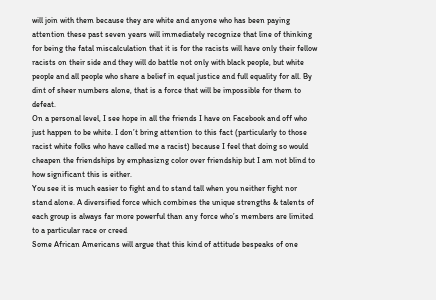will join with them because they are white and anyone who has been paying attention these past seven years will immediately recognize that line of thinking for being the fatal miscalculation that it is for the racists will have only their fellow racists on their side and they will do battle not only with black people, but white people and all people who share a belief in equal justice and full equality for all. By dint of sheer numbers alone, that is a force that will be impossible for them to defeat.
On a personal level, I see hope in all the friends I have on Facebook and off who just happen to be white. I don’t bring attention to this fact (particularly to those racist white folks who have called me a racist) because I feel that doing so would cheapen the friendships by emphasizng color over friendship but I am not blind to how significant this is either.
You see it is much easier to fight and to stand tall when you neither fight nor stand alone. A diversified force which combines the unique strengths & talents of each group is always far more powerful than any force who’s members are limited to a particular race or creed
Some African Americans will argue that this kind of attitude bespeaks of one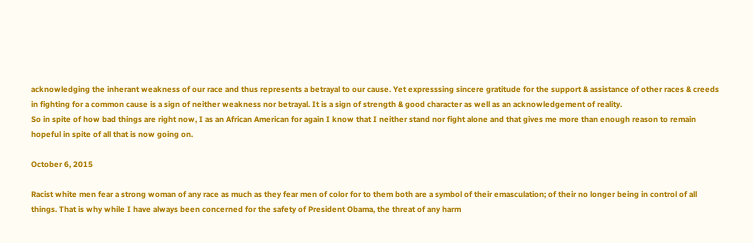acknowledging the inherant weakness of our race and thus represents a betrayal to our cause. Yet expresssing sincere gratitude for the support & assistance of other races & creeds in fighting for a common cause is a sign of neither weakness nor betrayal. It is a sign of strength & good character as well as an acknowledgement of reality.
So in spite of how bad things are right now, I as an African American for again I know that I neither stand nor fight alone and that gives me more than enough reason to remain hopeful in spite of all that is now going on.

October 6, 2015

Racist white men fear a strong woman of any race as much as they fear men of color for to them both are a symbol of their emasculation; of their no longer being in control of all things. That is why while I have always been concerned for the safety of President Obama, the threat of any harm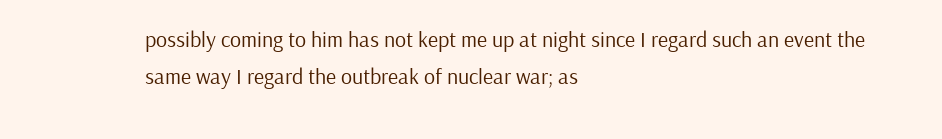possibly coming to him has not kept me up at night since I regard such an event the same way I regard the outbreak of nuclear war; as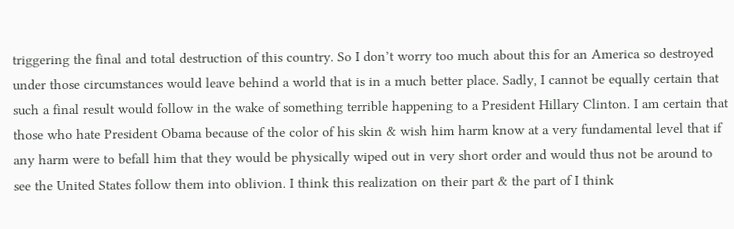triggering the final and total destruction of this country. So I don’t worry too much about this for an America so destroyed under those circumstances would leave behind a world that is in a much better place. Sadly, I cannot be equally certain that such a final result would follow in the wake of something terrible happening to a President Hillary Clinton. I am certain that those who hate President Obama because of the color of his skin & wish him harm know at a very fundamental level that if any harm were to befall him that they would be physically wiped out in very short order and would thus not be around to see the United States follow them into oblivion. I think this realization on their part & the part of I think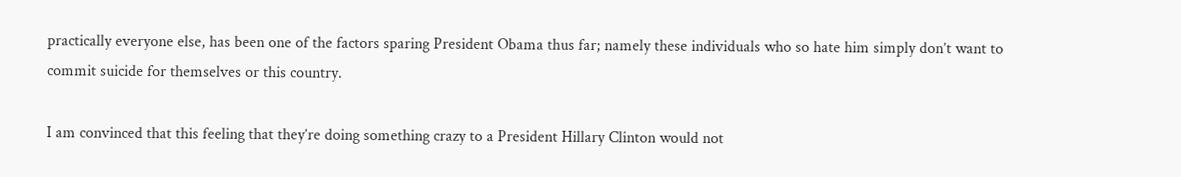practically everyone else, has been one of the factors sparing President Obama thus far; namely these individuals who so hate him simply don’t want to commit suicide for themselves or this country.

I am convinced that this feeling that they’re doing something crazy to a President Hillary Clinton would not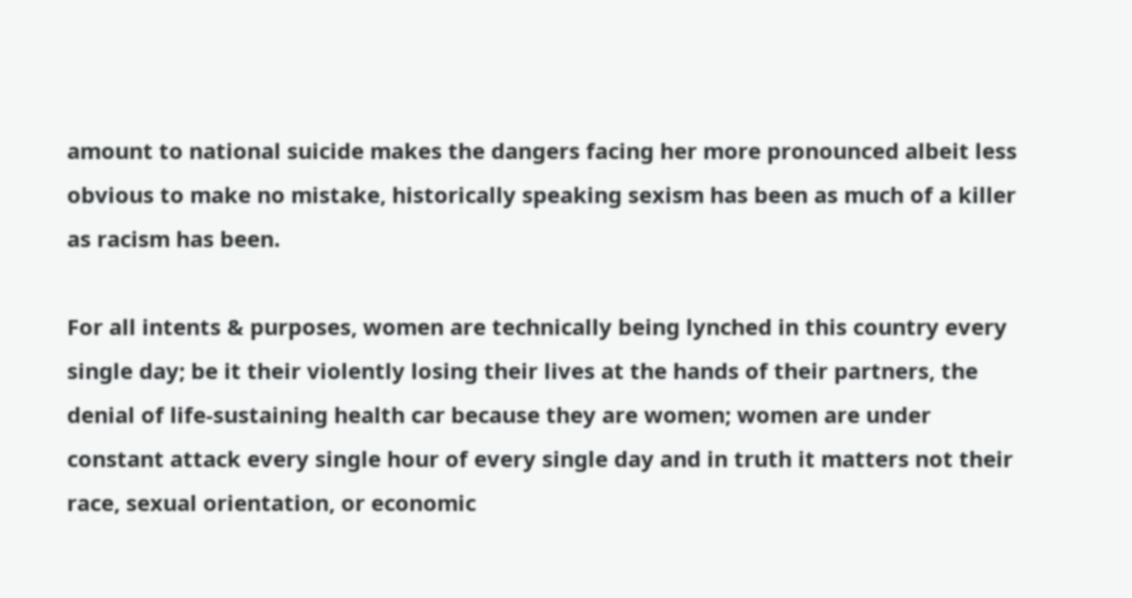amount to national suicide makes the dangers facing her more pronounced albeit less obvious to make no mistake, historically speaking sexism has been as much of a killer as racism has been.

For all intents & purposes, women are technically being lynched in this country every single day; be it their violently losing their lives at the hands of their partners, the denial of life-sustaining health car because they are women; women are under constant attack every single hour of every single day and in truth it matters not their race, sexual orientation, or economic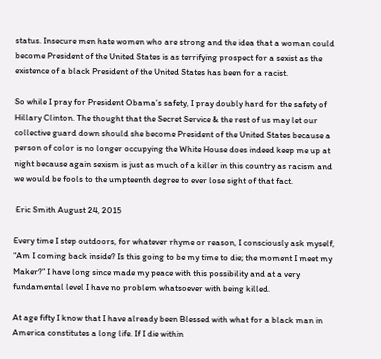status. Insecure men hate women who are strong and the idea that a woman could become President of the United States is as terrifying prospect for a sexist as the existence of a black President of the United States has been for a racist.

So while I pray for President Obama’s safety, I pray doubly hard for the safety of Hillary Clinton. The thought that the Secret Service & the rest of us may let our collective guard down should she become President of the United States because a person of color is no longer occupying the White House does indeed keep me up at night because again sexism is just as much of a killer in this country as racism and we would be fools to the umpteenth degree to ever lose sight of that fact.

 Eric Smith August 24, 2015

Every time I step outdoors, for whatever rhyme or reason, I consciously ask myself, “Am I coming back inside? Is this going to be my time to die; the moment I meet my Maker?” I have long since made my peace with this possibility and at a very fundamental level I have no problem whatsoever with being killed.

At age fifty I know that I have already been Blessed with what for a black man in America constitutes a long life. If I die within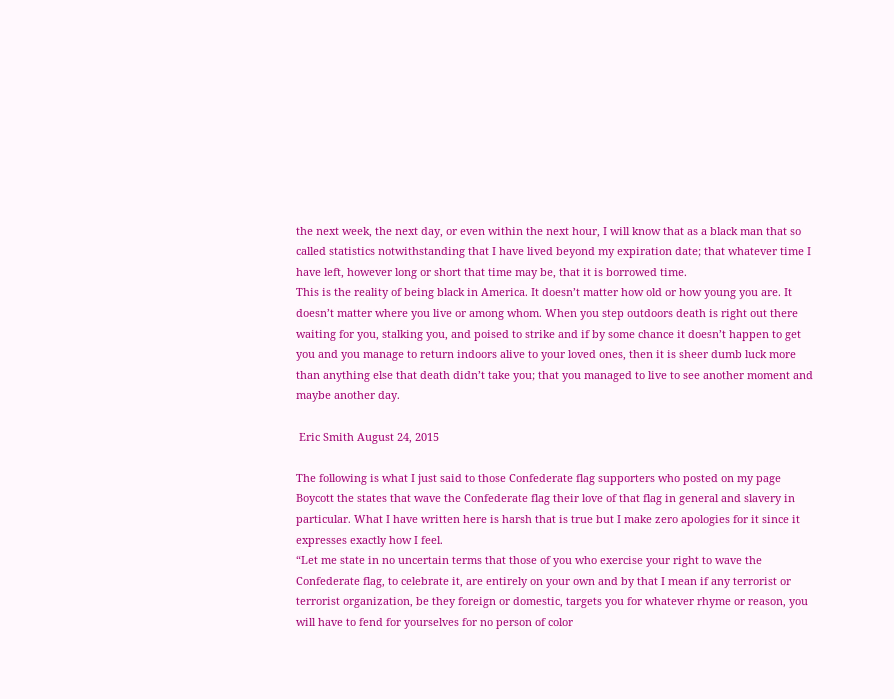the next week, the next day, or even within the next hour, I will know that as a black man that so called statistics notwithstanding that I have lived beyond my expiration date; that whatever time I have left, however long or short that time may be, that it is borrowed time.
This is the reality of being black in America. It doesn’t matter how old or how young you are. It doesn’t matter where you live or among whom. When you step outdoors death is right out there waiting for you, stalking you, and poised to strike and if by some chance it doesn’t happen to get you and you manage to return indoors alive to your loved ones, then it is sheer dumb luck more than anything else that death didn’t take you; that you managed to live to see another moment and maybe another day.

 Eric Smith August 24, 2015

The following is what I just said to those Confederate flag supporters who posted on my page Boycott the states that wave the Confederate flag their love of that flag in general and slavery in particular. What I have written here is harsh that is true but I make zero apologies for it since it expresses exactly how I feel.
“Let me state in no uncertain terms that those of you who exercise your right to wave the Confederate flag, to celebrate it, are entirely on your own and by that I mean if any terrorist or terrorist organization, be they foreign or domestic, targets you for whatever rhyme or reason, you will have to fend for yourselves for no person of color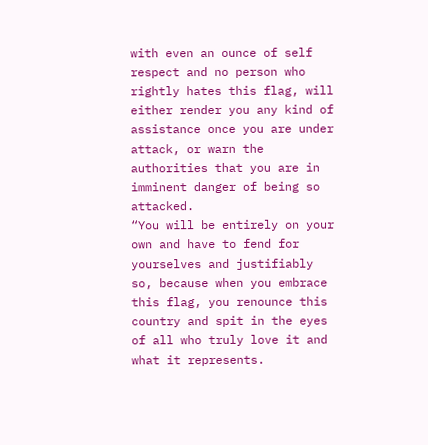with even an ounce of self respect and no person who rightly hates this flag, will either render you any kind of assistance once you are under attack, or warn the authorities that you are in imminent danger of being so attacked.
“You will be entirely on your own and have to fend for yourselves and justifiably so, because when you embrace this flag, you renounce this country and spit in the eyes of all who truly love it and what it represents.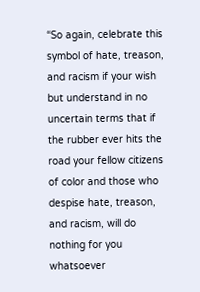“So again, celebrate this symbol of hate, treason, and racism if your wish but understand in no uncertain terms that if the rubber ever hits the road your fellow citizens of color and those who despise hate, treason, and racism, will do nothing for you whatsoever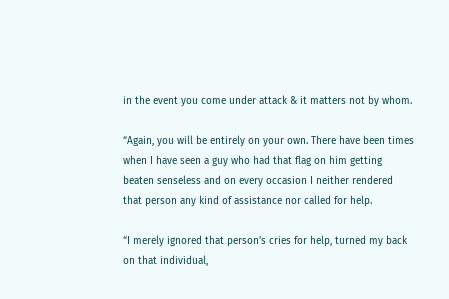in the event you come under attack & it matters not by whom.

“Again, you will be entirely on your own. There have been times when I have seen a guy who had that flag on him getting beaten senseless and on every occasion I neither rendered that person any kind of assistance nor called for help.

“I merely ignored that person’s cries for help, turned my back on that individual,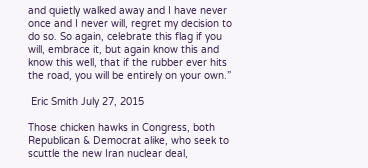and quietly walked away and I have never once and I never will, regret my decision to do so. So again, celebrate this flag if you will, embrace it, but again know this and know this well, that if the rubber ever hits the road, you will be entirely on your own.”

 Eric Smith July 27, 2015

Those chicken hawks in Congress, both Republican & Democrat alike, who seek to scuttle the new Iran nuclear deal,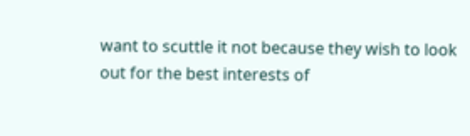want to scuttle it not because they wish to look out for the best interests of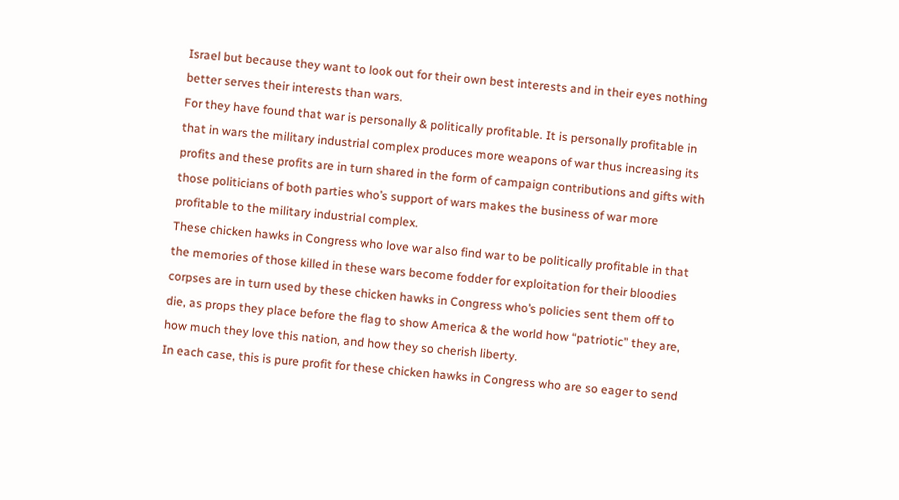Israel but because they want to look out for their own best interests and in their eyes nothing better serves their interests than wars.
For they have found that war is personally & politically profitable. It is personally profitable in that in wars the military industrial complex produces more weapons of war thus increasing its profits and these profits are in turn shared in the form of campaign contributions and gifts with those politicians of both parties who’s support of wars makes the business of war more profitable to the military industrial complex.
These chicken hawks in Congress who love war also find war to be politically profitable in that the memories of those killed in these wars become fodder for exploitation for their bloodies corpses are in turn used by these chicken hawks in Congress who’s policies sent them off to die, as props they place before the flag to show America & the world how “patriotic” they are, how much they love this nation, and how they so cherish liberty.
In each case, this is pure profit for these chicken hawks in Congress who are so eager to send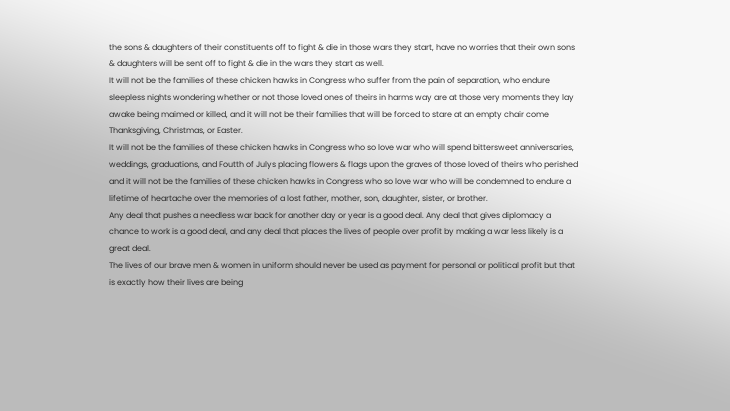the sons & daughters of their constituents off to fight & die in those wars they start, have no worries that their own sons & daughters will be sent off to fight & die in the wars they start as well.
It will not be the families of these chicken hawks in Congress who suffer from the pain of separation, who endure sleepless nights wondering whether or not those loved ones of theirs in harms way are at those very moments they lay awake being maimed or killed, and it will not be their families that will be forced to stare at an empty chair come Thanksgiving, Christmas, or Easter.
It will not be the families of these chicken hawks in Congress who so love war who will spend bittersweet anniversaries, weddings, graduations, and Foutth of Julys placing flowers & flags upon the graves of those loved of theirs who perished and it will not be the families of these chicken hawks in Congress who so love war who will be condemned to endure a lifetime of heartache over the memories of a lost father, mother, son, daughter, sister, or brother.
Any deal that pushes a needless war back for another day or year is a good deal. Any deal that gives diplomacy a chance to work is a good deal, and any deal that places the lives of people over profit by making a war less likely is a great deal.
The lives of our brave men & women in uniform should never be used as payment for personal or political profit but that is exactly how their lives are being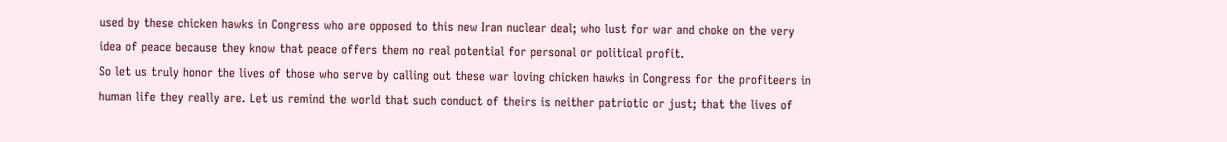used by these chicken hawks in Congress who are opposed to this new Iran nuclear deal; who lust for war and choke on the very idea of peace because they know that peace offers them no real potential for personal or political profit.
So let us truly honor the lives of those who serve by calling out these war loving chicken hawks in Congress for the profiteers in human life they really are. Let us remind the world that such conduct of theirs is neither patriotic or just; that the lives of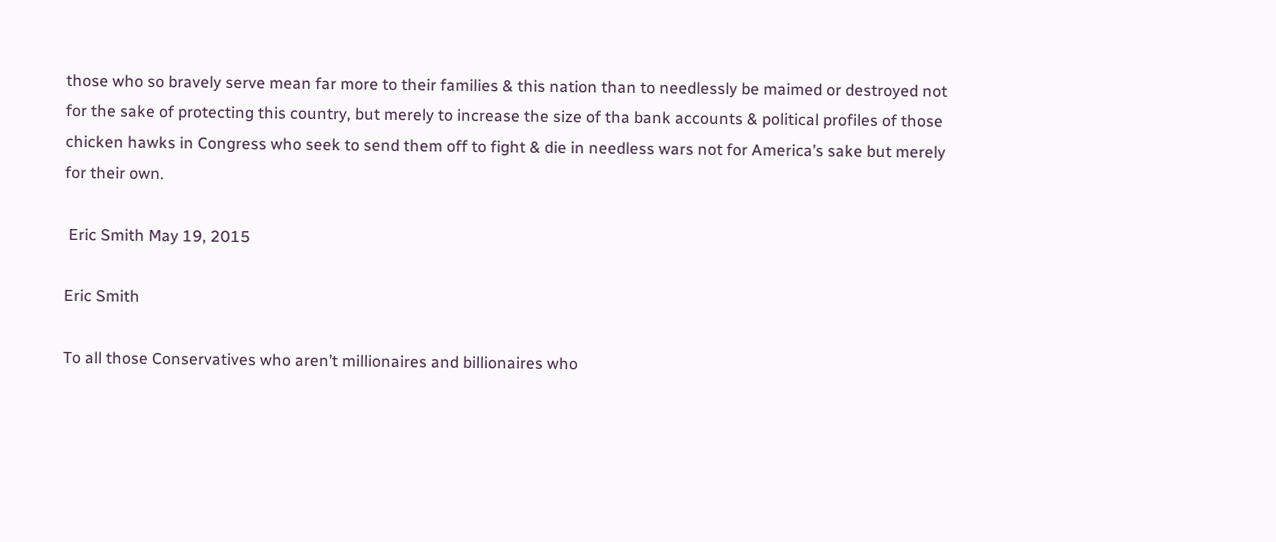those who so bravely serve mean far more to their families & this nation than to needlessly be maimed or destroyed not for the sake of protecting this country, but merely to increase the size of tha bank accounts & political profiles of those chicken hawks in Congress who seek to send them off to fight & die in needless wars not for America’s sake but merely for their own.

 Eric Smith May 19, 2015

Eric Smith

To all those Conservatives who aren’t millionaires and billionaires who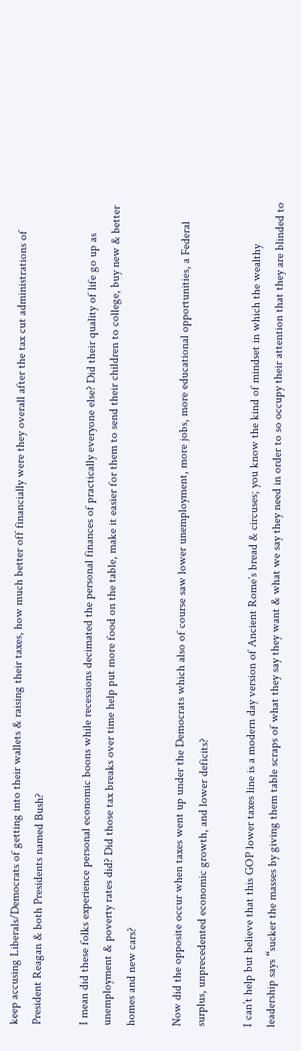keep accusing Liberals/Democrats of getting into their wallets & raising their taxes, how much better off financially were they overall after the tax cut administrations of President Reagan & both Presidents named Bush?

I mean did these folks experience personal economic boons while recessions decimated the personal finances of practically everyone else? Did their quality of life go up as unemployment & poverty rates did? Did those tax breaks over time help put more food on the table, make it easier for them to send their children to college, buy new & better homes and new cars?

Now did the opposite occur when taxes went up under the Democrats which also of course saw lower unemployment, more jobs, more educational opportunities, a Federal surplus, unprecedented economic growth, and lower deficits?

I can’t help but believe that this GOP lower taxes line is a modern day version of Ancient Rome’s bread & circuses; you know the kind of mindset in which the wealthy leadership says “sucker the masses by giving them table scraps of what they say they want & what we say they need in order to so occupy their attention that they are blinded to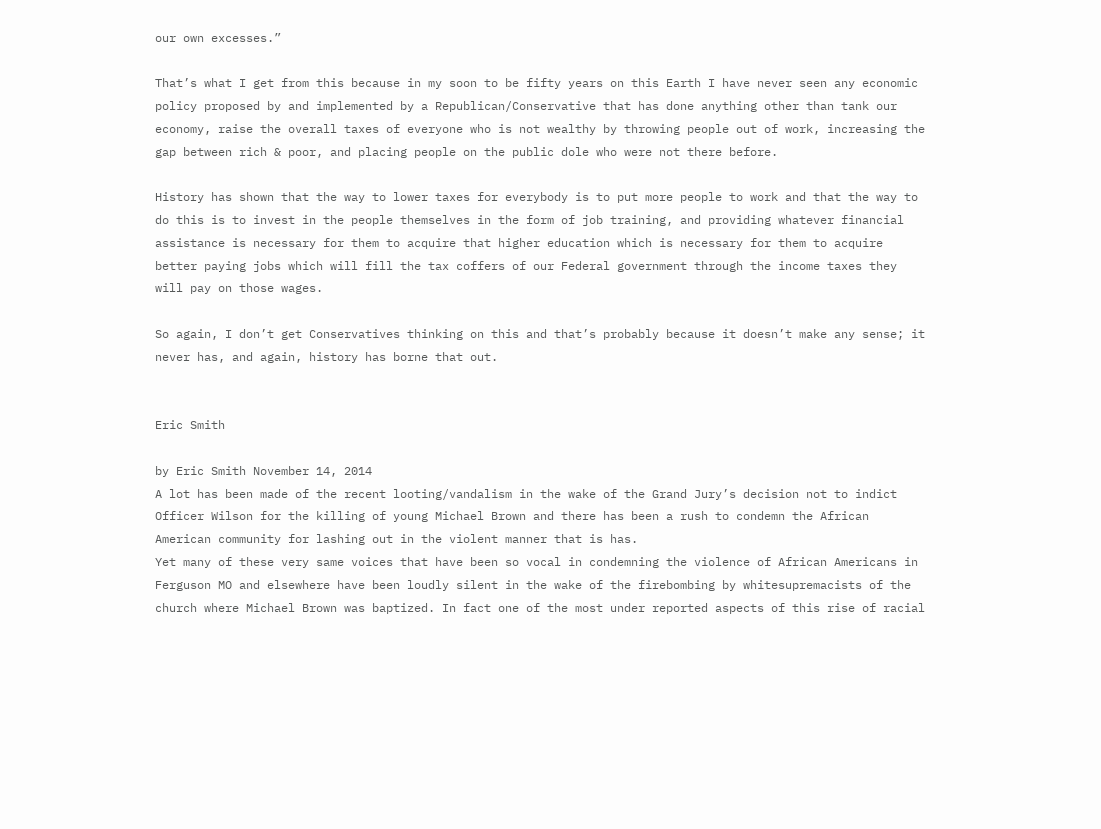our own excesses.”

That’s what I get from this because in my soon to be fifty years on this Earth I have never seen any economic policy proposed by and implemented by a Republican/Conservative that has done anything other than tank our economy, raise the overall taxes of everyone who is not wealthy by throwing people out of work, increasing the gap between rich & poor, and placing people on the public dole who were not there before.

History has shown that the way to lower taxes for everybody is to put more people to work and that the way to do this is to invest in the people themselves in the form of job training, and providing whatever financial assistance is necessary for them to acquire that higher education which is necessary for them to acquire better paying jobs which will fill the tax coffers of our Federal government through the income taxes they will pay on those wages.

So again, I don’t get Conservatives thinking on this and that’s probably because it doesn’t make any sense; it never has, and again, history has borne that out.


Eric Smith

by Eric Smith November 14, 2014
A lot has been made of the recent looting/vandalism in the wake of the Grand Jury’s decision not to indict Officer Wilson for the killing of young Michael Brown and there has been a rush to condemn the African American community for lashing out in the violent manner that is has.
Yet many of these very same voices that have been so vocal in condemning the violence of African Americans in Ferguson MO and elsewhere have been loudly silent in the wake of the firebombing by whitesupremacists of the church where Michael Brown was baptized. In fact one of the most under reported aspects of this rise of racial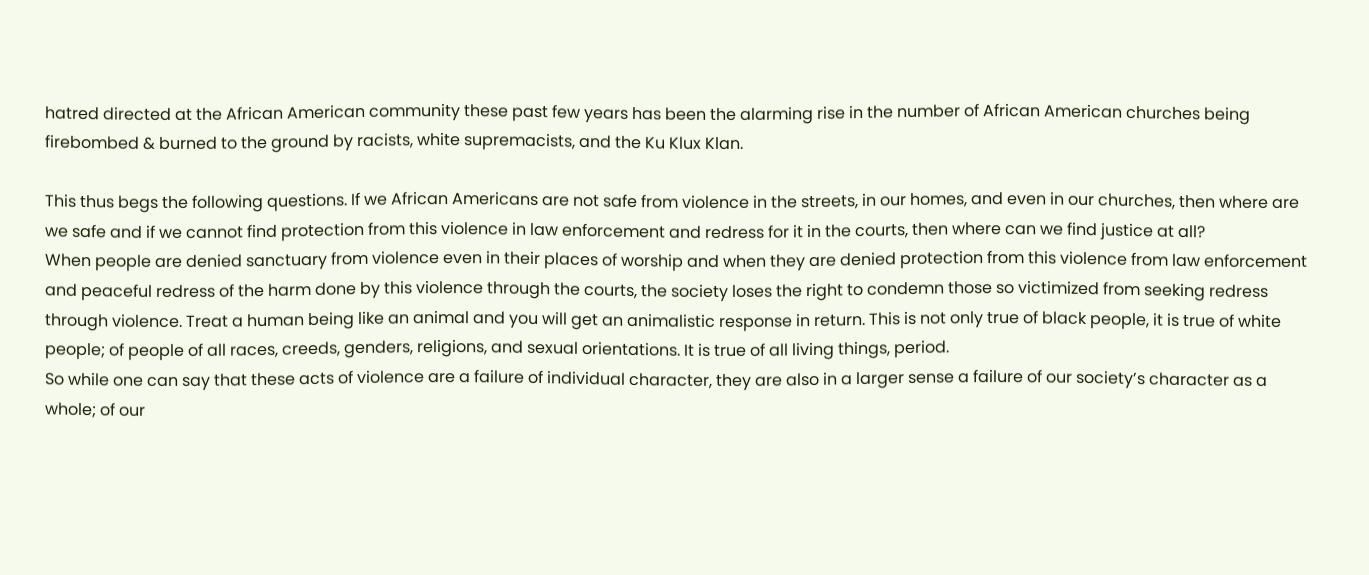hatred directed at the African American community these past few years has been the alarming rise in the number of African American churches being firebombed & burned to the ground by racists, white supremacists, and the Ku Klux Klan.

This thus begs the following questions. If we African Americans are not safe from violence in the streets, in our homes, and even in our churches, then where are we safe and if we cannot find protection from this violence in law enforcement and redress for it in the courts, then where can we find justice at all?
When people are denied sanctuary from violence even in their places of worship and when they are denied protection from this violence from law enforcement and peaceful redress of the harm done by this violence through the courts, the society loses the right to condemn those so victimized from seeking redress through violence. Treat a human being like an animal and you will get an animalistic response in return. This is not only true of black people, it is true of white people; of people of all races, creeds, genders, religions, and sexual orientations. It is true of all living things, period.
So while one can say that these acts of violence are a failure of individual character, they are also in a larger sense a failure of our society’s character as a whole; of our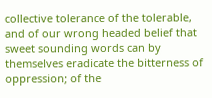collective tolerance of the tolerable, and of our wrong headed belief that sweet sounding words can by themselves eradicate the bitterness of oppression; of the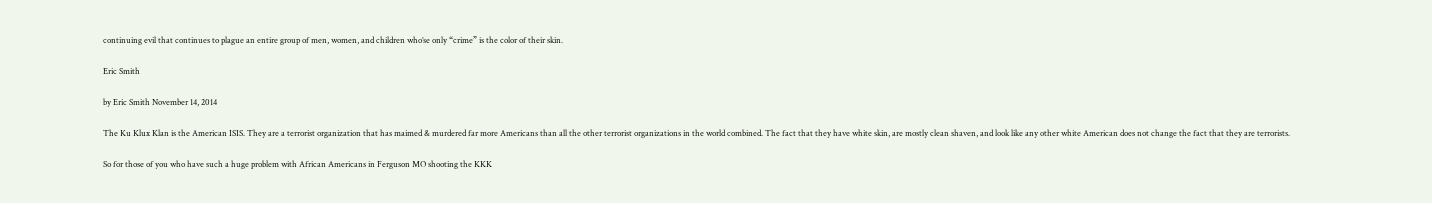continuing evil that continues to plague an entire group of men, women, and children who’se only “crime” is the color of their skin.

Eric Smith

by Eric Smith November 14, 2014

The Ku Klux Klan is the American ISIS. They are a terrorist organization that has maimed & murdered far more Americans than all the other terrorist organizations in the world combined. The fact that they have white skin, are mostly clean shaven, and look like any other white American does not change the fact that they are terrorists.

So for those of you who have such a huge problem with African Americans in Ferguson MO shooting the KKK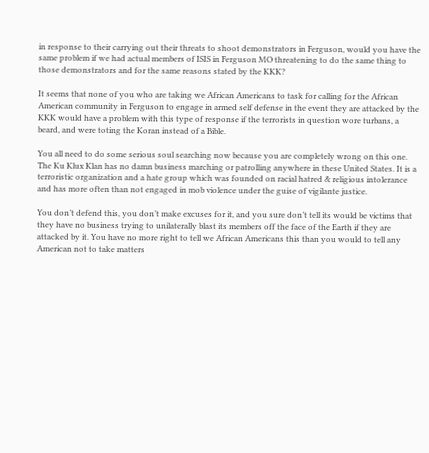in response to their carrying out their threats to shoot demonstrators in Ferguson, would you have the same problem if we had actual members of ISIS in Ferguson MO threatening to do the same thing to those demonstrators and for the same reasons stated by the KKK?

It seems that none of you who are taking we African Americans to task for calling for the African American community in Ferguson to engage in armed self defense in the event they are attacked by the KKK would have a problem with this type of response if the terrorists in question wore turbans, a beard, and were toting the Koran instead of a Bible.

You all need to do some serious soul searching now because you are completely wrong on this one. The Ku Klux Klan has no damn business marching or patrolling anywhere in these United States. It is a terroristic organization and a hate group which was founded on racial hatred & religious intolerance and has more often than not engaged in mob violence under the guise of vigilante justice.

You don’t defend this, you don’t make excuses for it, and you sure don’t tell its would be victims that they have no business trying to unilaterally blast its members off the face of the Earth if they are attacked by it. You have no more right to tell we African Americans this than you would to tell any American not to take matters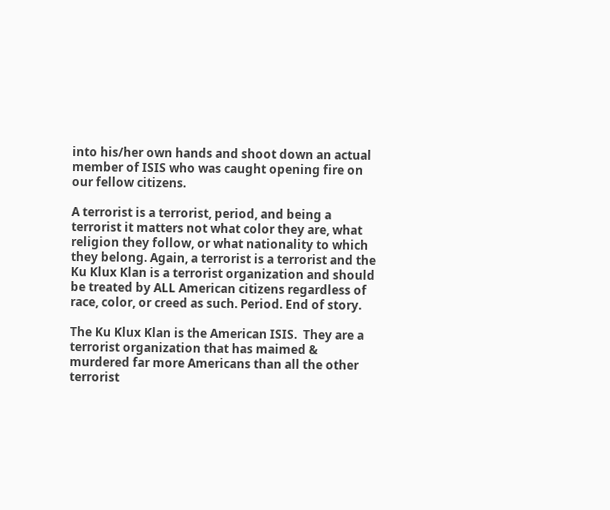into his/her own hands and shoot down an actual member of ISIS who was caught opening fire on our fellow citizens.

A terrorist is a terrorist, period, and being a terrorist it matters not what color they are, what religion they follow, or what nationality to which they belong. Again, a terrorist is a terrorist and the Ku Klux Klan is a terrorist organization and should be treated by ALL American citizens regardless of race, color, or creed as such. Period. End of story.

The Ku Klux Klan is the American ISIS.  They are a terrorist organization that has maimed & murdered far more Americans than all the other terrorist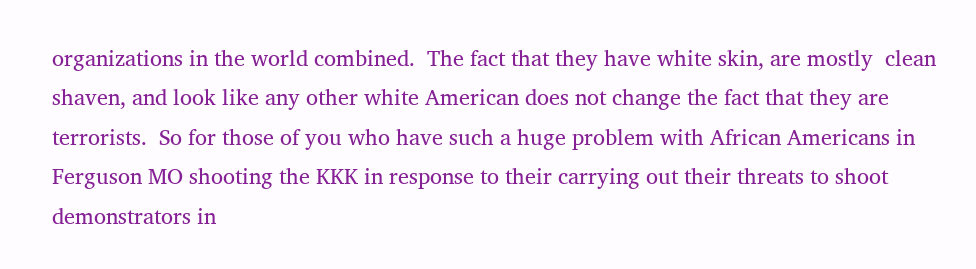organizations in the world combined.  The fact that they have white skin, are mostly  clean shaven, and look like any other white American does not change the fact that they are terrorists.  So for those of you who have such a huge problem with African Americans in Ferguson MO shooting the KKK in response to their carrying out their threats to shoot demonstrators in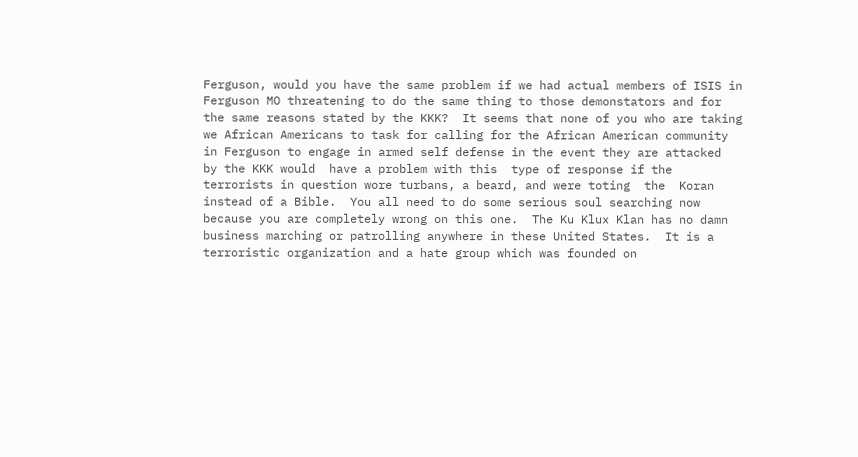Ferguson, would you have the same problem if we had actual members of ISIS in Ferguson MO threatening to do the same thing to those demonstators and for the same reasons stated by the KKK?  It seems that none of you who are taking we African Americans to task for calling for the African American community in Ferguson to engage in armed self defense in the event they are attacked  by the KKK would  have a problem with this  type of response if the terrorists in question wore turbans, a beard, and were toting  the  Koran instead of a Bible.  You all need to do some serious soul searching now because you are completely wrong on this one.  The Ku Klux Klan has no damn business marching or patrolling anywhere in these United States.  It is a terroristic organization and a hate group which was founded on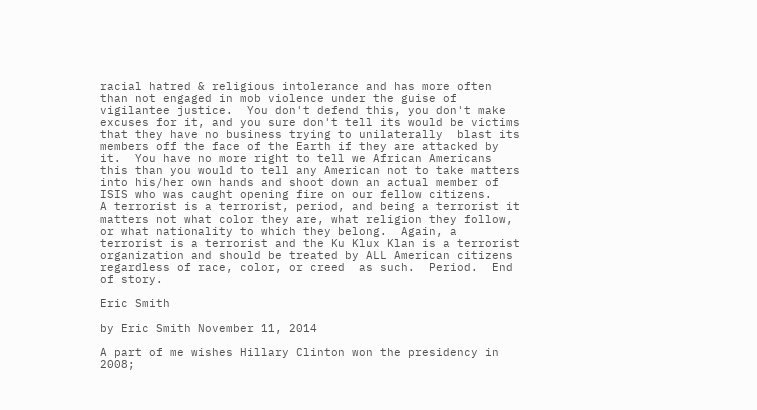racial hatred & religious intolerance and has more often than not engaged in mob violence under the guise of vigilantee justice.  You don't defend this, you don't make excuses for it, and you sure don't tell its would be victims that they have no business trying to unilaterally  blast its members off the face of the Earth if they are attacked by it.  You have no more right to tell we African Americans this than you would to tell any American not to take matters into his/her own hands and shoot down an actual member of ISIS who was caught opening fire on our fellow citizens.    A terrorist is a terrorist, period, and being a terrorist it matters not what color they are, what religion they follow, or what nationality to which they belong.  Again, a terrorist is a terrorist and the Ku Klux Klan is a terrorist organization and should be treated by ALL American citizens regardless of race, color, or creed  as such.  Period.  End of story.

Eric Smith

by Eric Smith November 11, 2014

A part of me wishes Hillary Clinton won the presidency in 2008;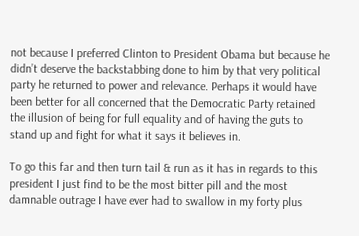not because I preferred Clinton to President Obama but because he didn’t deserve the backstabbing done to him by that very political party he returned to power and relevance. Perhaps it would have been better for all concerned that the Democratic Party retained the illusion of being for full equality and of having the guts to stand up and fight for what it says it believes in.

To go this far and then turn tail & run as it has in regards to this president I just find to be the most bitter pill and the most damnable outrage I have ever had to swallow in my forty plus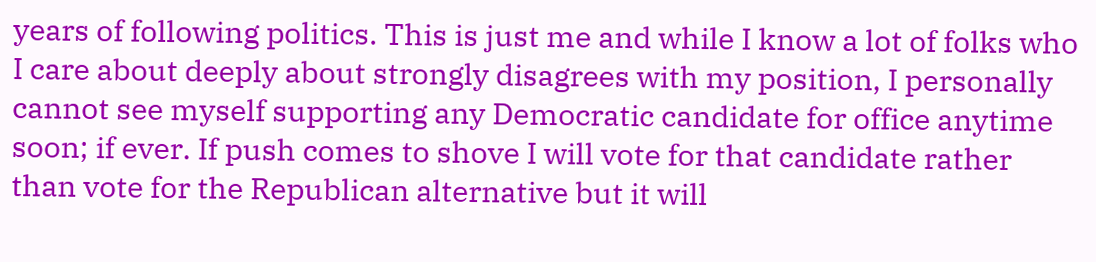years of following politics. This is just me and while I know a lot of folks who I care about deeply about strongly disagrees with my position, I personally cannot see myself supporting any Democratic candidate for office anytime soon; if ever. If push comes to shove I will vote for that candidate rather than vote for the Republican alternative but it will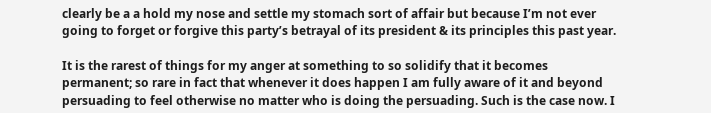clearly be a a hold my nose and settle my stomach sort of affair but because I’m not ever going to forget or forgive this party’s betrayal of its president & its principles this past year.

It is the rarest of things for my anger at something to so solidify that it becomes permanent; so rare in fact that whenever it does happen I am fully aware of it and beyond persuading to feel otherwise no matter who is doing the persuading. Such is the case now. I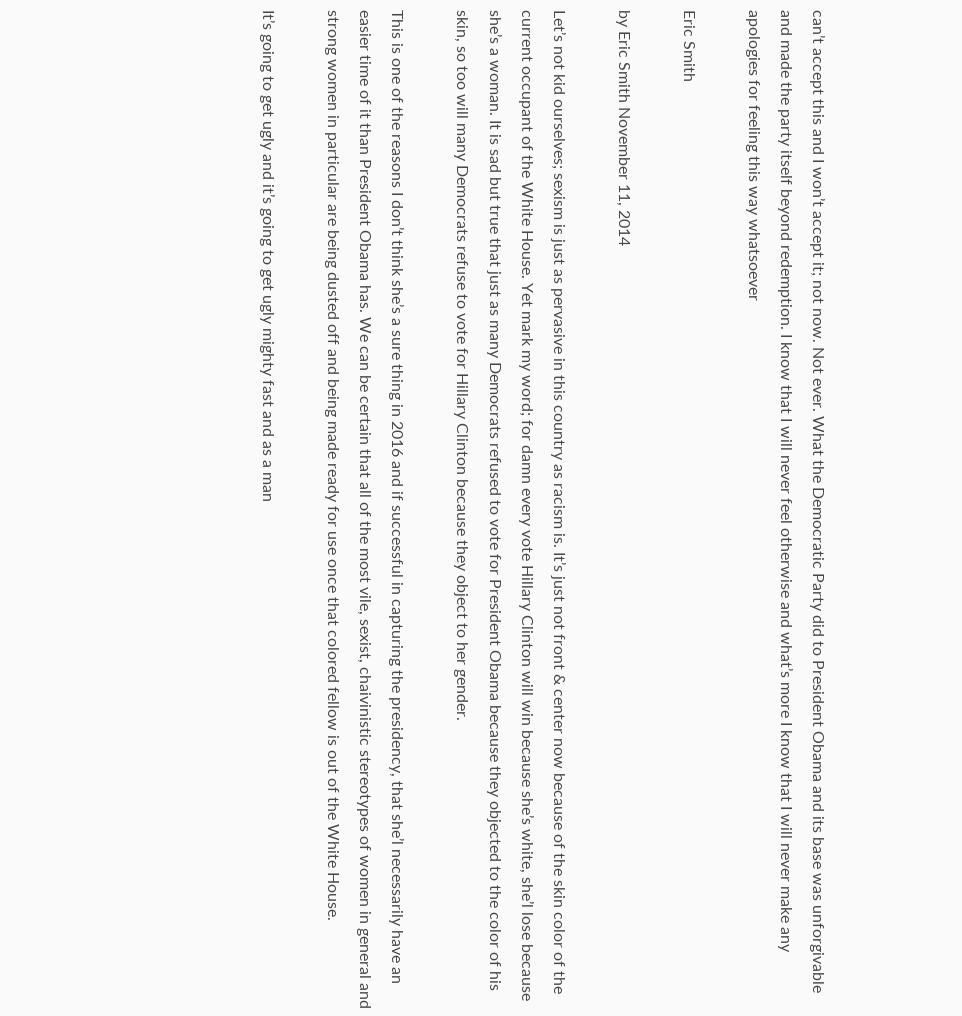can’t accept this and I won’t accept it; not now. Not ever. What the Democratic Party did to President Obama and its base was unforgivable and made the party itself beyond redemption. I know that I will never feel otherwise and what’s more I know that I will never make any apologies for feeling this way whatsoever

Eric Smith

by Eric Smith November 11, 2014

Let’s not kid ourselves; sexism is just as pervasive in this country as racism is. It’s just not front & center now because of the skin color of the current occupant of the White House. Yet mark my word; for damn every vote Hillary Clinton will win because she’s white, she’l lose because she’s a woman. It is sad but true that just as many Democrats refused to vote for President Obama because they objected to the color of his skin, so too will many Democrats refuse to vote for Hillary Clinton because they object to her gender.

This is one of the reasons I don’t think she’s a sure thing in 2016 and if successful in capturing the presidency, that she’l necessarily have an easier time of it than President Obama has. We can be certain that all of the most vile, sexist, chaivinistic stereotypes of women in general and strong women in particular are being dusted off and being made ready for use once that colored fellow is out of the White House.

It’s going to get ugly and it’s going to get ugly mighty fast and as a man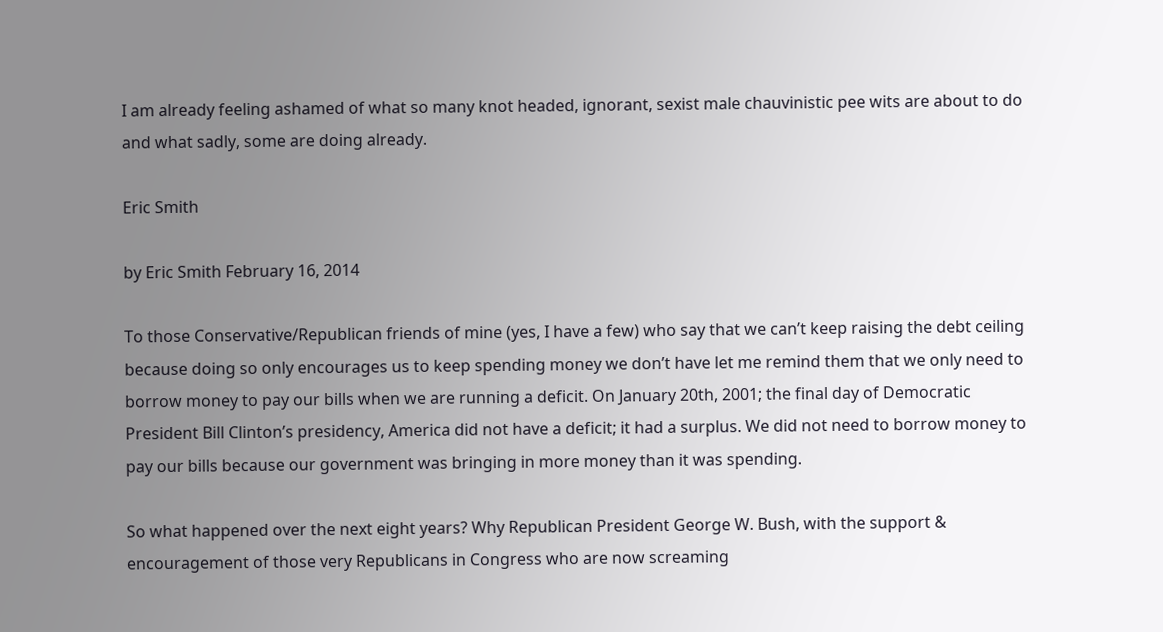I am already feeling ashamed of what so many knot headed, ignorant, sexist male chauvinistic pee wits are about to do and what sadly, some are doing already.

Eric Smith

by Eric Smith February 16, 2014

To those Conservative/Republican friends of mine (yes, I have a few) who say that we can’t keep raising the debt ceiling because doing so only encourages us to keep spending money we don’t have let me remind them that we only need to borrow money to pay our bills when we are running a deficit. On January 20th, 2001; the final day of Democratic President Bill Clinton’s presidency, America did not have a deficit; it had a surplus. We did not need to borrow money to pay our bills because our government was bringing in more money than it was spending.

So what happened over the next eight years? Why Republican President George W. Bush, with the support & encouragement of those very Republicans in Congress who are now screaming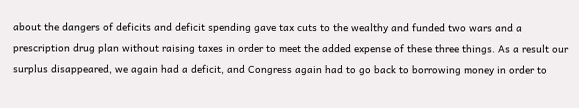about the dangers of deficits and deficit spending gave tax cuts to the wealthy and funded two wars and a prescription drug plan without raising taxes in order to meet the added expense of these three things. As a result our surplus disappeared, we again had a deficit, and Congress again had to go back to borrowing money in order to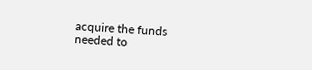acquire the funds needed to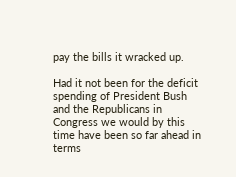pay the bills it wracked up.

Had it not been for the deficit spending of President Bush and the Republicans in Congress we would by this time have been so far ahead in terms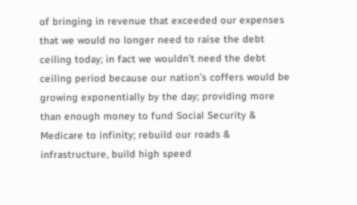of bringing in revenue that exceeded our expenses that we would no longer need to raise the debt ceiling today; in fact we wouldn’t need the debt ceiling period because our nation’s coffers would be growing exponentially by the day; providing more than enough money to fund Social Security & Medicare to infinity; rebuild our roads & infrastructure, build high speed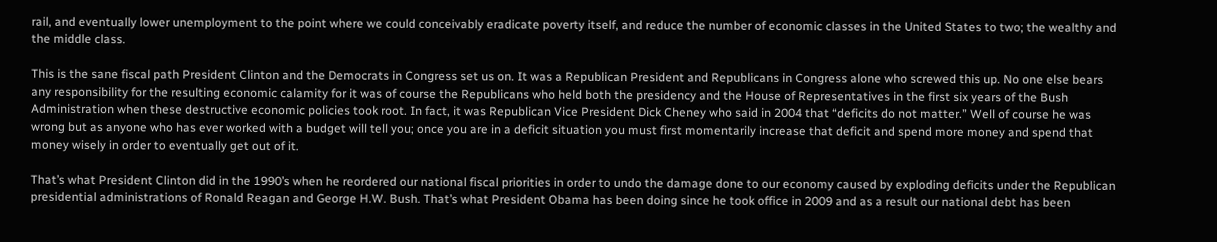rail, and eventually lower unemployment to the point where we could conceivably eradicate poverty itself, and reduce the number of economic classes in the United States to two; the wealthy and the middle class.

This is the sane fiscal path President Clinton and the Democrats in Congress set us on. It was a Republican President and Republicans in Congress alone who screwed this up. No one else bears any responsibility for the resulting economic calamity for it was of course the Republicans who held both the presidency and the House of Representatives in the first six years of the Bush Administration when these destructive economic policies took root. In fact, it was Republican Vice President Dick Cheney who said in 2004 that “deficits do not matter.” Well of course he was wrong but as anyone who has ever worked with a budget will tell you; once you are in a deficit situation you must first momentarily increase that deficit and spend more money and spend that money wisely in order to eventually get out of it.

That’s what President Clinton did in the 1990’s when he reordered our national fiscal priorities in order to undo the damage done to our economy caused by exploding deficits under the Republican presidential administrations of Ronald Reagan and George H.W. Bush. That’s what President Obama has been doing since he took office in 2009 and as a result our national debt has been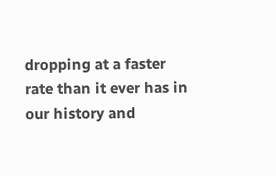dropping at a faster rate than it ever has in our history and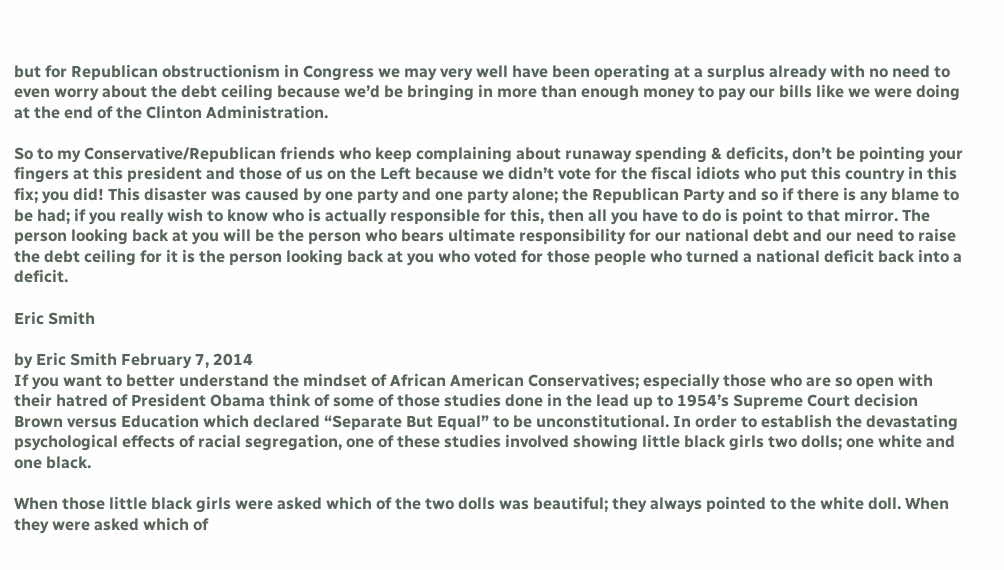but for Republican obstructionism in Congress we may very well have been operating at a surplus already with no need to even worry about the debt ceiling because we’d be bringing in more than enough money to pay our bills like we were doing at the end of the Clinton Administration.

So to my Conservative/Republican friends who keep complaining about runaway spending & deficits, don’t be pointing your fingers at this president and those of us on the Left because we didn’t vote for the fiscal idiots who put this country in this fix; you did! This disaster was caused by one party and one party alone; the Republican Party and so if there is any blame to be had; if you really wish to know who is actually responsible for this, then all you have to do is point to that mirror. The person looking back at you will be the person who bears ultimate responsibility for our national debt and our need to raise the debt ceiling for it is the person looking back at you who voted for those people who turned a national deficit back into a deficit.

Eric Smith

by Eric Smith February 7, 2014
If you want to better understand the mindset of African American Conservatives; especially those who are so open with their hatred of President Obama think of some of those studies done in the lead up to 1954’s Supreme Court decision Brown versus Education which declared “Separate But Equal” to be unconstitutional. In order to establish the devastating psychological effects of racial segregation, one of these studies involved showing little black girls two dolls; one white and one black.

When those little black girls were asked which of the two dolls was beautiful; they always pointed to the white doll. When they were asked which of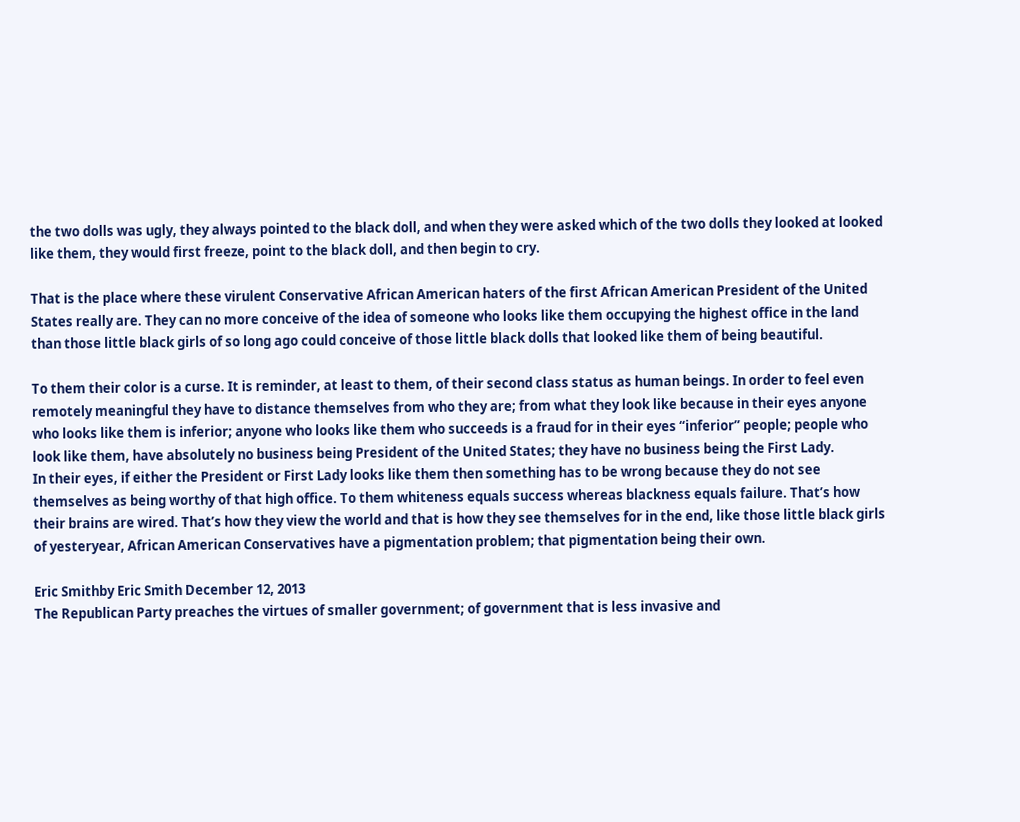the two dolls was ugly, they always pointed to the black doll, and when they were asked which of the two dolls they looked at looked like them, they would first freeze, point to the black doll, and then begin to cry.

That is the place where these virulent Conservative African American haters of the first African American President of the United States really are. They can no more conceive of the idea of someone who looks like them occupying the highest office in the land than those little black girls of so long ago could conceive of those little black dolls that looked like them of being beautiful.

To them their color is a curse. It is reminder, at least to them, of their second class status as human beings. In order to feel even remotely meaningful they have to distance themselves from who they are; from what they look like because in their eyes anyone who looks like them is inferior; anyone who looks like them who succeeds is a fraud for in their eyes “inferior” people; people who look like them, have absolutely no business being President of the United States; they have no business being the First Lady.
In their eyes, if either the President or First Lady looks like them then something has to be wrong because they do not see themselves as being worthy of that high office. To them whiteness equals success whereas blackness equals failure. That’s how their brains are wired. That’s how they view the world and that is how they see themselves for in the end, like those little black girls of yesteryear, African American Conservatives have a pigmentation problem; that pigmentation being their own.

Eric Smithby Eric Smith December 12, 2013
The Republican Party preaches the virtues of smaller government; of government that is less invasive and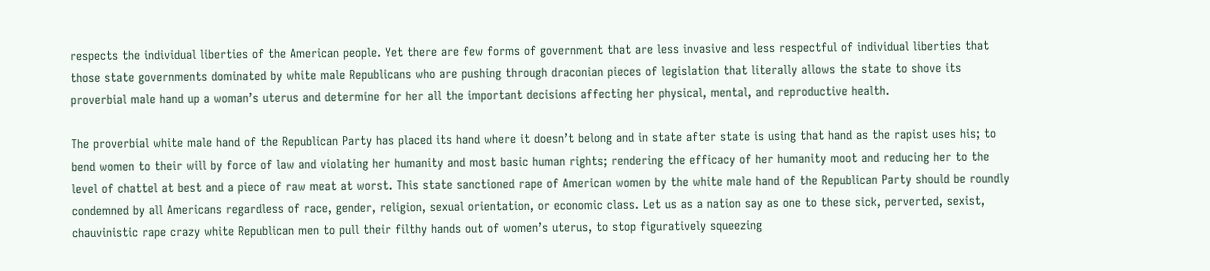respects the individual liberties of the American people. Yet there are few forms of government that are less invasive and less respectful of individual liberties that those state governments dominated by white male Republicans who are pushing through draconian pieces of legislation that literally allows the state to shove its proverbial male hand up a woman’s uterus and determine for her all the important decisions affecting her physical, mental, and reproductive health.

The proverbial white male hand of the Republican Party has placed its hand where it doesn’t belong and in state after state is using that hand as the rapist uses his; to bend women to their will by force of law and violating her humanity and most basic human rights; rendering the efficacy of her humanity moot and reducing her to the level of chattel at best and a piece of raw meat at worst. This state sanctioned rape of American women by the white male hand of the Republican Party should be roundly condemned by all Americans regardless of race, gender, religion, sexual orientation, or economic class. Let us as a nation say as one to these sick, perverted, sexist, chauvinistic rape crazy white Republican men to pull their filthy hands out of women’s uterus, to stop figuratively squeezing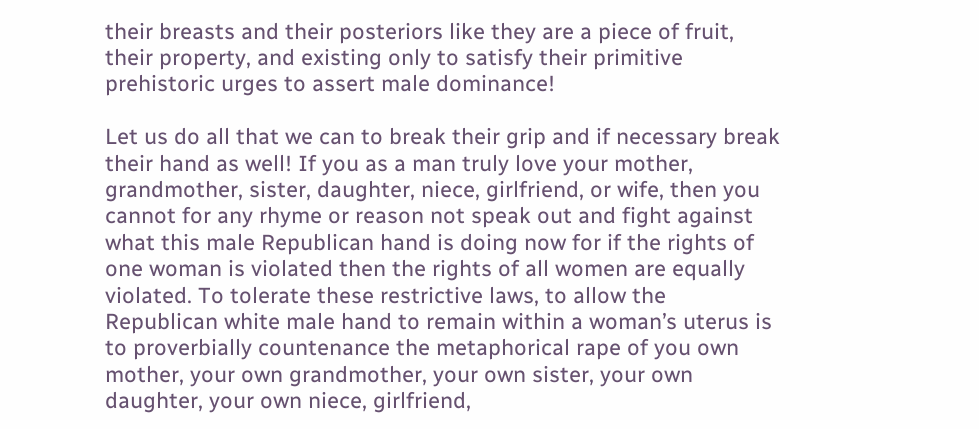their breasts and their posteriors like they are a piece of fruit, their property, and existing only to satisfy their primitive prehistoric urges to assert male dominance!

Let us do all that we can to break their grip and if necessary break their hand as well! If you as a man truly love your mother, grandmother, sister, daughter, niece, girlfriend, or wife, then you cannot for any rhyme or reason not speak out and fight against what this male Republican hand is doing now for if the rights of one woman is violated then the rights of all women are equally violated. To tolerate these restrictive laws, to allow the Republican white male hand to remain within a woman’s uterus is to proverbially countenance the metaphorical rape of you own mother, your own grandmother, your own sister, your own daughter, your own niece, girlfriend,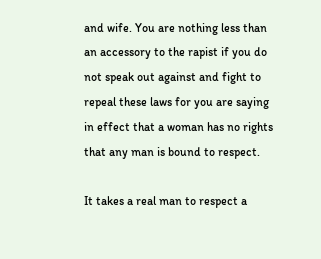and wife. You are nothing less than an accessory to the rapist if you do not speak out against and fight to repeal these laws for you are saying in effect that a woman has no rights that any man is bound to respect.

It takes a real man to respect a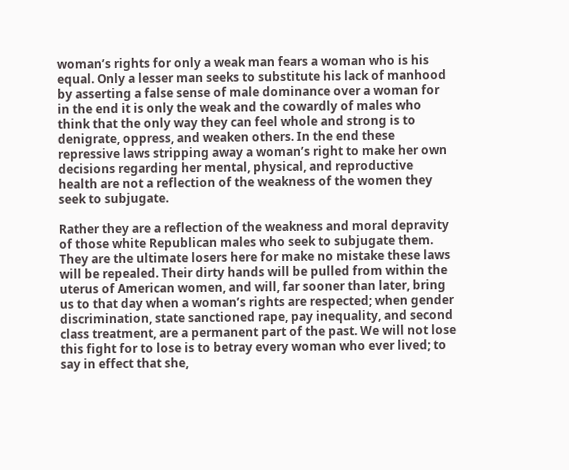woman’s rights for only a weak man fears a woman who is his equal. Only a lesser man seeks to substitute his lack of manhood by asserting a false sense of male dominance over a woman for in the end it is only the weak and the cowardly of males who think that the only way they can feel whole and strong is to denigrate, oppress, and weaken others. In the end these repressive laws stripping away a woman’s right to make her own decisions regarding her mental, physical, and reproductive health are not a reflection of the weakness of the women they seek to subjugate.

Rather they are a reflection of the weakness and moral depravity of those white Republican males who seek to subjugate them. They are the ultimate losers here for make no mistake these laws will be repealed. Their dirty hands will be pulled from within the uterus of American women, and will, far sooner than later, bring us to that day when a woman’s rights are respected; when gender discrimination, state sanctioned rape, pay inequality, and second class treatment, are a permanent part of the past. We will not lose this fight for to lose is to betray every woman who ever lived; to say in effect that she,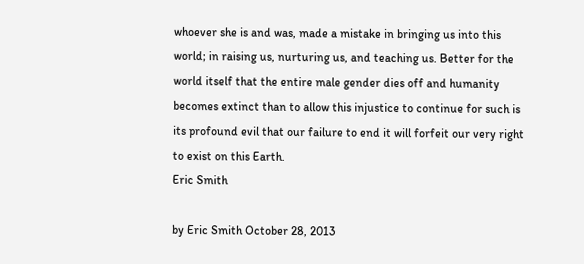whoever she is and was, made a mistake in bringing us into this world; in raising us, nurturing us, and teaching us. Better for the world itself that the entire male gender dies off and humanity becomes extinct than to allow this injustice to continue for such is its profound evil that our failure to end it will forfeit our very right to exist on this Earth.
Eric Smith

by Eric Smith October 28, 2013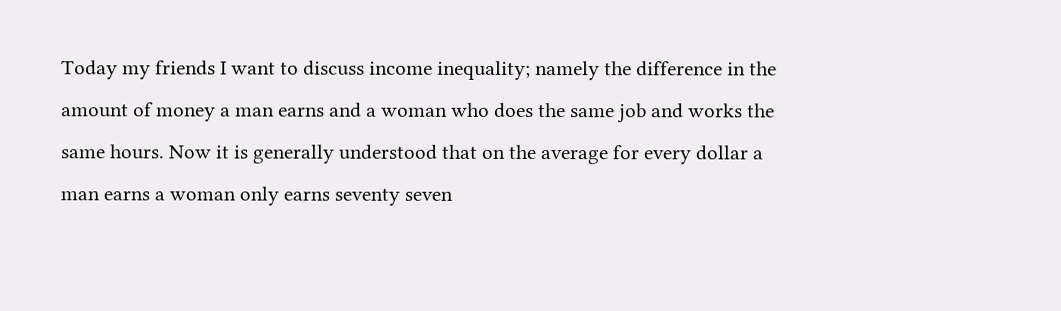Today my friends I want to discuss income inequality; namely the difference in the amount of money a man earns and a woman who does the same job and works the same hours. Now it is generally understood that on the average for every dollar a man earns a woman only earns seventy seven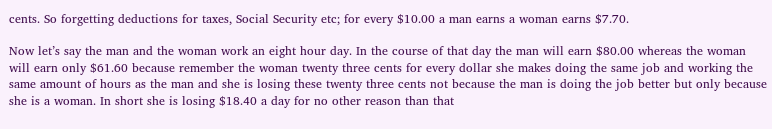cents. So forgetting deductions for taxes, Social Security etc; for every $10.00 a man earns a woman earns $7.70.

Now let’s say the man and the woman work an eight hour day. In the course of that day the man will earn $80.00 whereas the woman will earn only $61.60 because remember the woman twenty three cents for every dollar she makes doing the same job and working the same amount of hours as the man and she is losing these twenty three cents not because the man is doing the job better but only because she is a woman. In short she is losing $18.40 a day for no other reason than that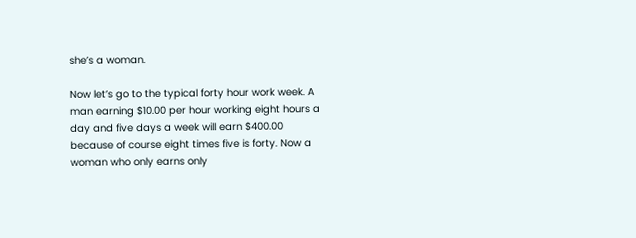she’s a woman.

Now let’s go to the typical forty hour work week. A man earning $10.00 per hour working eight hours a day and five days a week will earn $400.00 because of course eight times five is forty. Now a woman who only earns only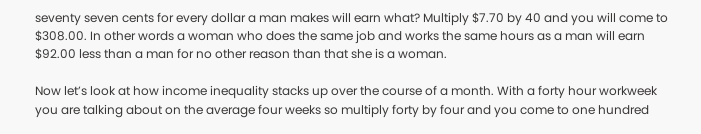seventy seven cents for every dollar a man makes will earn what? Multiply $7.70 by 40 and you will come to $308.00. In other words a woman who does the same job and works the same hours as a man will earn $92.00 less than a man for no other reason than that she is a woman.

Now let’s look at how income inequality stacks up over the course of a month. With a forty hour workweek you are talking about on the average four weeks so multiply forty by four and you come to one hundred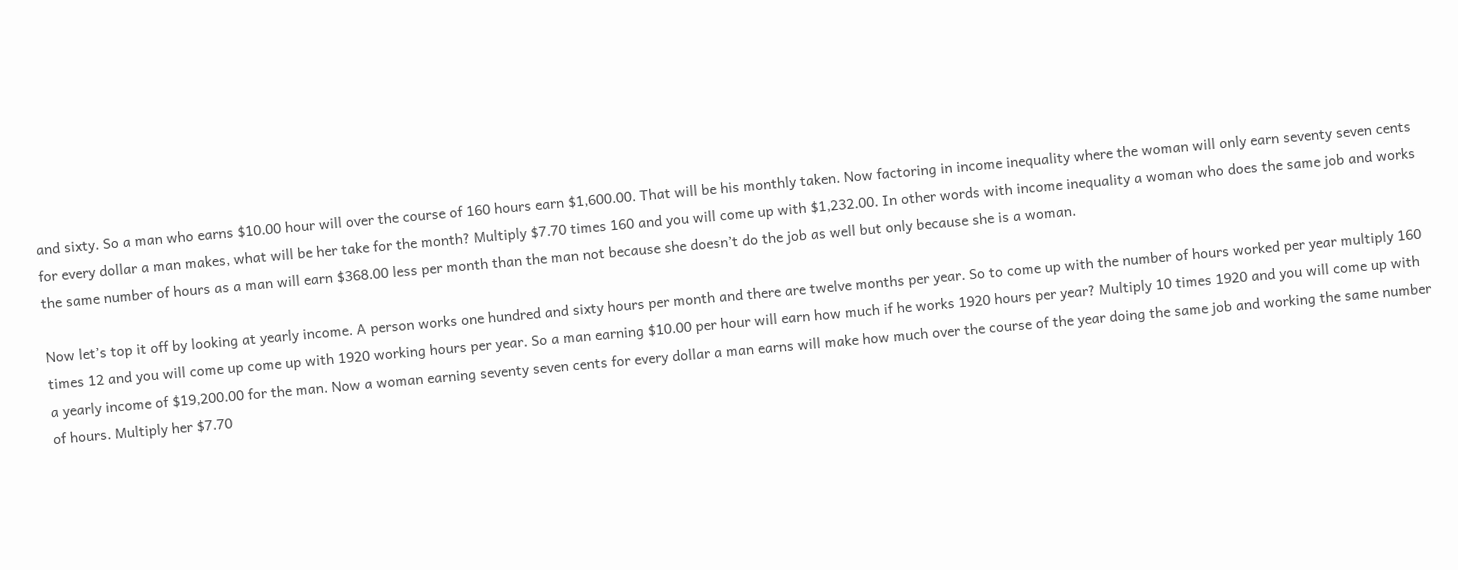and sixty. So a man who earns $10.00 hour will over the course of 160 hours earn $1,600.00. That will be his monthly taken. Now factoring in income inequality where the woman will only earn seventy seven cents for every dollar a man makes, what will be her take for the month? Multiply $7.70 times 160 and you will come up with $1,232.00. In other words with income inequality a woman who does the same job and works the same number of hours as a man will earn $368.00 less per month than the man not because she doesn’t do the job as well but only because she is a woman.

Now let’s top it off by looking at yearly income. A person works one hundred and sixty hours per month and there are twelve months per year. So to come up with the number of hours worked per year multiply 160 times 12 and you will come up come up with 1920 working hours per year. So a man earning $10.00 per hour will earn how much if he works 1920 hours per year? Multiply 10 times 1920 and you will come up with a yearly income of $19,200.00 for the man. Now a woman earning seventy seven cents for every dollar a man earns will make how much over the course of the year doing the same job and working the same number of hours. Multiply her $7.70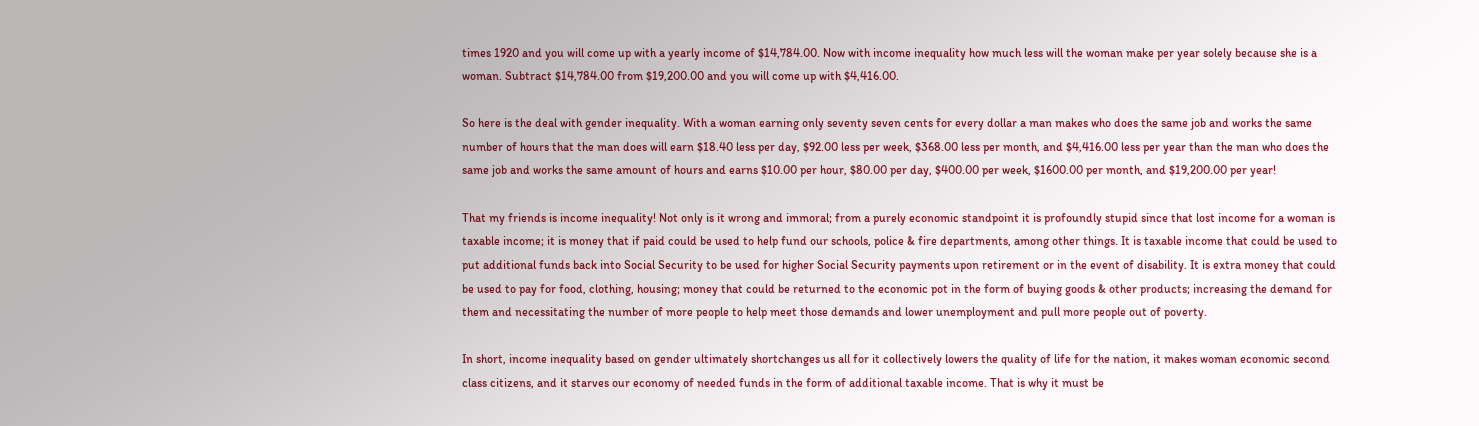times 1920 and you will come up with a yearly income of $14,784.00. Now with income inequality how much less will the woman make per year solely because she is a woman. Subtract $14,784.00 from $19,200.00 and you will come up with $4,416.00.

So here is the deal with gender inequality. With a woman earning only seventy seven cents for every dollar a man makes who does the same job and works the same number of hours that the man does will earn $18.40 less per day, $92.00 less per week, $368.00 less per month, and $4,416.00 less per year than the man who does the same job and works the same amount of hours and earns $10.00 per hour, $80.00 per day, $400.00 per week, $1600.00 per month, and $19,200.00 per year!

That my friends is income inequality! Not only is it wrong and immoral; from a purely economic standpoint it is profoundly stupid since that lost income for a woman is taxable income; it is money that if paid could be used to help fund our schools, police & fire departments, among other things. It is taxable income that could be used to put additional funds back into Social Security to be used for higher Social Security payments upon retirement or in the event of disability. It is extra money that could be used to pay for food, clothing, housing; money that could be returned to the economic pot in the form of buying goods & other products; increasing the demand for them and necessitating the number of more people to help meet those demands and lower unemployment and pull more people out of poverty.

In short, income inequality based on gender ultimately shortchanges us all for it collectively lowers the quality of life for the nation, it makes woman economic second class citizens, and it starves our economy of needed funds in the form of additional taxable income. That is why it must be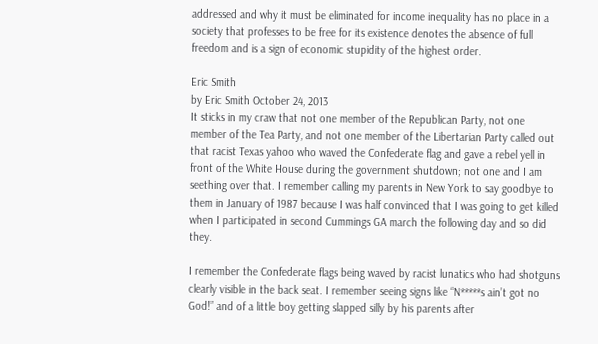addressed and why it must be eliminated for income inequality has no place in a society that professes to be free for its existence denotes the absence of full freedom and is a sign of economic stupidity of the highest order.

Eric Smith
by Eric Smith October 24, 2013
It sticks in my craw that not one member of the Republican Party, not one member of the Tea Party, and not one member of the Libertarian Party called out that racist Texas yahoo who waved the Confederate flag and gave a rebel yell in front of the White House during the government shutdown; not one and I am seething over that. I remember calling my parents in New York to say goodbye to them in January of 1987 because I was half convinced that I was going to get killed when I participated in second Cummings GA march the following day and so did they.

I remember the Confederate flags being waved by racist lunatics who had shotguns clearly visible in the back seat. I remember seeing signs like “N*****s ain’t got no God!” and of a little boy getting slapped silly by his parents after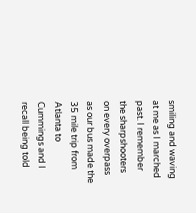smiling and waving at me as I marched past. I remember the sharpshooters on every overpass as our bus made the 35 mile trip from Atlanta to Cummings and I recall being told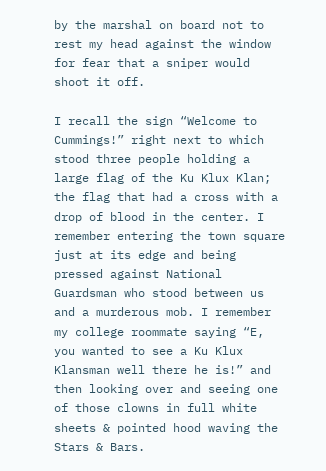by the marshal on board not to rest my head against the window for fear that a sniper would shoot it off.

I recall the sign “Welcome to Cummings!” right next to which stood three people holding a large flag of the Ku Klux Klan; the flag that had a cross with a drop of blood in the center. I remember entering the town square just at its edge and being pressed against National Guardsman who stood between us and a murderous mob. I remember my college roommate saying “E, you wanted to see a Ku Klux Klansman well there he is!” and then looking over and seeing one of those clowns in full white sheets & pointed hood waving the Stars & Bars.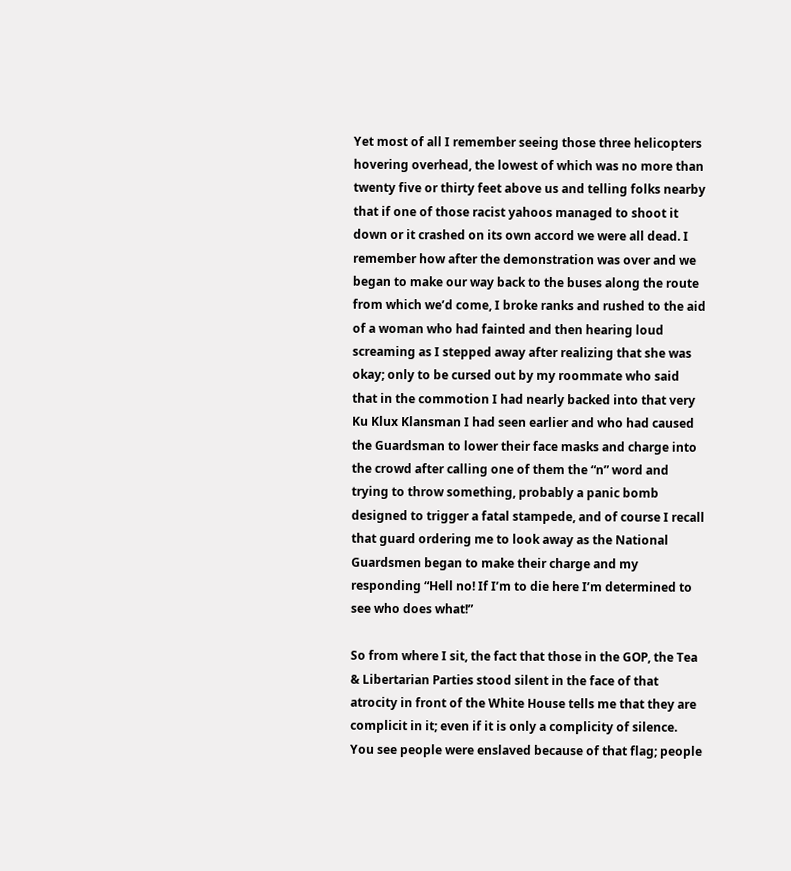Yet most of all I remember seeing those three helicopters hovering overhead, the lowest of which was no more than twenty five or thirty feet above us and telling folks nearby that if one of those racist yahoos managed to shoot it down or it crashed on its own accord we were all dead. I remember how after the demonstration was over and we began to make our way back to the buses along the route from which we’d come, I broke ranks and rushed to the aid of a woman who had fainted and then hearing loud screaming as I stepped away after realizing that she was okay; only to be cursed out by my roommate who said that in the commotion I had nearly backed into that very Ku Klux Klansman I had seen earlier and who had caused the Guardsman to lower their face masks and charge into the crowd after calling one of them the “n” word and trying to throw something, probably a panic bomb designed to trigger a fatal stampede, and of course I recall that guard ordering me to look away as the National Guardsmen began to make their charge and my responding “Hell no! If I’m to die here I’m determined to see who does what!”

So from where I sit, the fact that those in the GOP, the Tea & Libertarian Parties stood silent in the face of that atrocity in front of the White House tells me that they are complicit in it; even if it is only a complicity of silence. You see people were enslaved because of that flag; people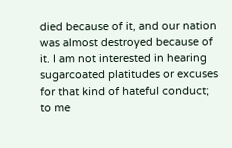died because of it, and our nation was almost destroyed because of it. I am not interested in hearing sugarcoated platitudes or excuses for that kind of hateful conduct; to me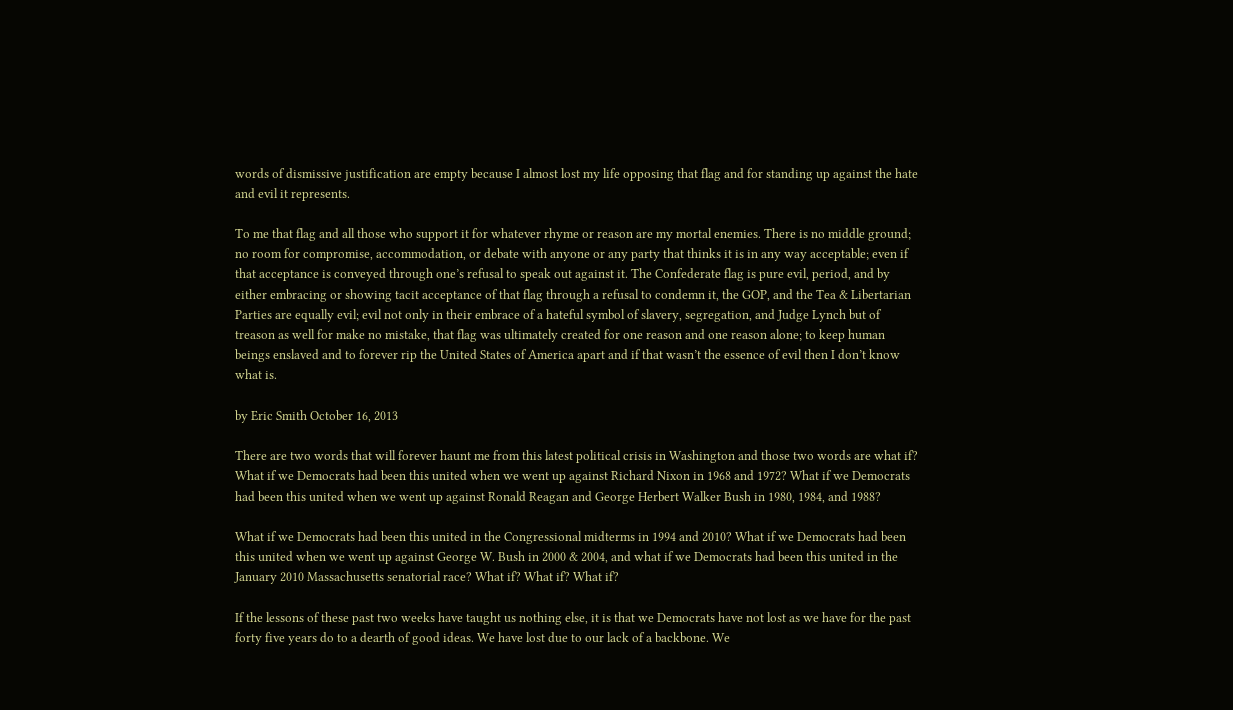words of dismissive justification are empty because I almost lost my life opposing that flag and for standing up against the hate and evil it represents.

To me that flag and all those who support it for whatever rhyme or reason are my mortal enemies. There is no middle ground; no room for compromise, accommodation, or debate with anyone or any party that thinks it is in any way acceptable; even if that acceptance is conveyed through one’s refusal to speak out against it. The Confederate flag is pure evil, period, and by either embracing or showing tacit acceptance of that flag through a refusal to condemn it, the GOP, and the Tea & Libertarian Parties are equally evil; evil not only in their embrace of a hateful symbol of slavery, segregation, and Judge Lynch but of treason as well for make no mistake, that flag was ultimately created for one reason and one reason alone; to keep human beings enslaved and to forever rip the United States of America apart and if that wasn’t the essence of evil then I don’t know what is.

by Eric Smith October 16, 2013

There are two words that will forever haunt me from this latest political crisis in Washington and those two words are what if? What if we Democrats had been this united when we went up against Richard Nixon in 1968 and 1972? What if we Democrats had been this united when we went up against Ronald Reagan and George Herbert Walker Bush in 1980, 1984, and 1988?

What if we Democrats had been this united in the Congressional midterms in 1994 and 2010? What if we Democrats had been this united when we went up against George W. Bush in 2000 & 2004, and what if we Democrats had been this united in the January 2010 Massachusetts senatorial race? What if? What if? What if?

If the lessons of these past two weeks have taught us nothing else, it is that we Democrats have not lost as we have for the past forty five years do to a dearth of good ideas. We have lost due to our lack of a backbone. We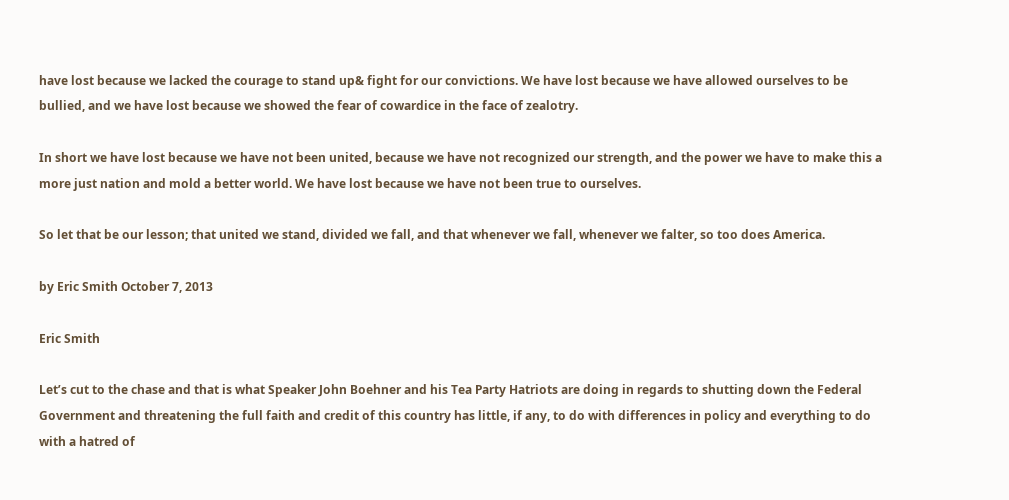have lost because we lacked the courage to stand up& fight for our convictions. We have lost because we have allowed ourselves to be bullied, and we have lost because we showed the fear of cowardice in the face of zealotry.

In short we have lost because we have not been united, because we have not recognized our strength, and the power we have to make this a more just nation and mold a better world. We have lost because we have not been true to ourselves.

So let that be our lesson; that united we stand, divided we fall, and that whenever we fall, whenever we falter, so too does America.

by Eric Smith October 7, 2013

Eric Smith

Let’s cut to the chase and that is what Speaker John Boehner and his Tea Party Hatriots are doing in regards to shutting down the Federal Government and threatening the full faith and credit of this country has little, if any, to do with differences in policy and everything to do with a hatred of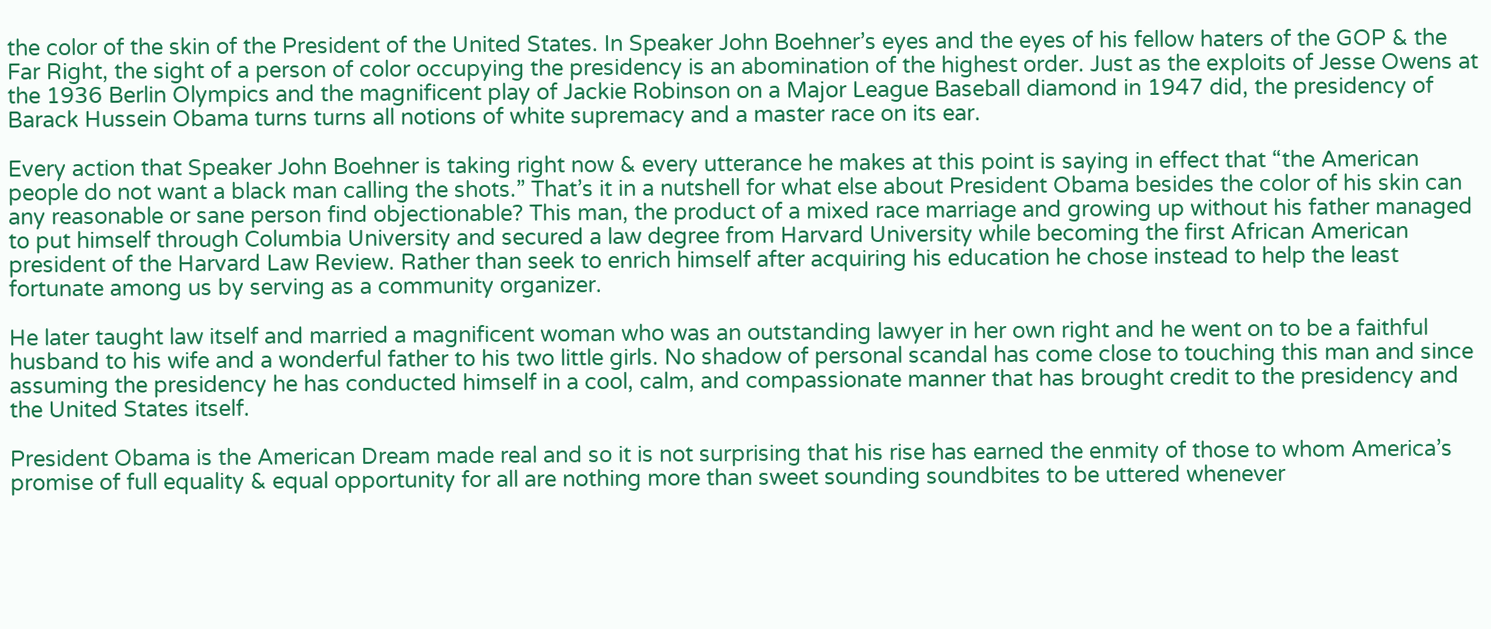the color of the skin of the President of the United States. In Speaker John Boehner’s eyes and the eyes of his fellow haters of the GOP & the Far Right, the sight of a person of color occupying the presidency is an abomination of the highest order. Just as the exploits of Jesse Owens at the 1936 Berlin Olympics and the magnificent play of Jackie Robinson on a Major League Baseball diamond in 1947 did, the presidency of Barack Hussein Obama turns turns all notions of white supremacy and a master race on its ear.

Every action that Speaker John Boehner is taking right now & every utterance he makes at this point is saying in effect that “the American people do not want a black man calling the shots.” That’s it in a nutshell for what else about President Obama besides the color of his skin can any reasonable or sane person find objectionable? This man, the product of a mixed race marriage and growing up without his father managed to put himself through Columbia University and secured a law degree from Harvard University while becoming the first African American president of the Harvard Law Review. Rather than seek to enrich himself after acquiring his education he chose instead to help the least fortunate among us by serving as a community organizer.

He later taught law itself and married a magnificent woman who was an outstanding lawyer in her own right and he went on to be a faithful husband to his wife and a wonderful father to his two little girls. No shadow of personal scandal has come close to touching this man and since assuming the presidency he has conducted himself in a cool, calm, and compassionate manner that has brought credit to the presidency and the United States itself.

President Obama is the American Dream made real and so it is not surprising that his rise has earned the enmity of those to whom America’s promise of full equality & equal opportunity for all are nothing more than sweet sounding soundbites to be uttered whenever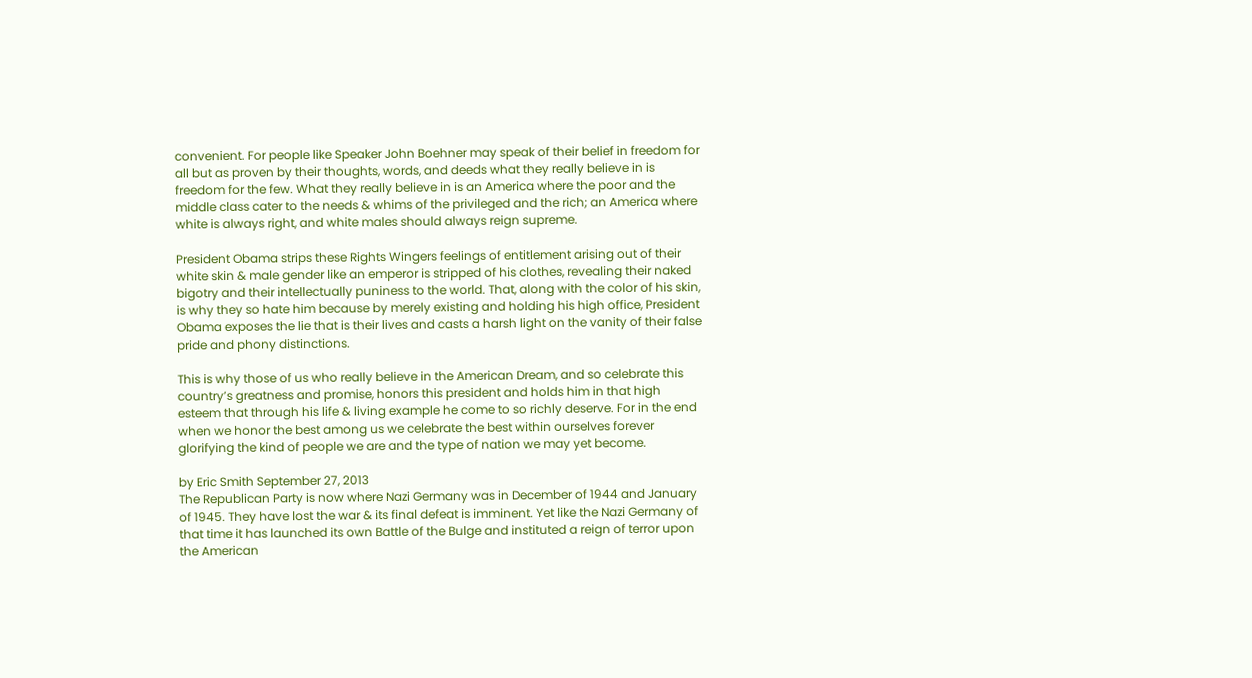convenient. For people like Speaker John Boehner may speak of their belief in freedom for all but as proven by their thoughts, words, and deeds what they really believe in is freedom for the few. What they really believe in is an America where the poor and the middle class cater to the needs & whims of the privileged and the rich; an America where white is always right, and white males should always reign supreme.

President Obama strips these Rights Wingers feelings of entitlement arising out of their white skin & male gender like an emperor is stripped of his clothes, revealing their naked bigotry and their intellectually puniness to the world. That, along with the color of his skin, is why they so hate him because by merely existing and holding his high office, President Obama exposes the lie that is their lives and casts a harsh light on the vanity of their false pride and phony distinctions.

This is why those of us who really believe in the American Dream, and so celebrate this country’s greatness and promise, honors this president and holds him in that high esteem that through his life & living example he come to so richly deserve. For in the end when we honor the best among us we celebrate the best within ourselves forever glorifying the kind of people we are and the type of nation we may yet become.

by Eric Smith September 27, 2013
The Republican Party is now where Nazi Germany was in December of 1944 and January of 1945. They have lost the war & its final defeat is imminent. Yet like the Nazi Germany of that time it has launched its own Battle of the Bulge and instituted a reign of terror upon the American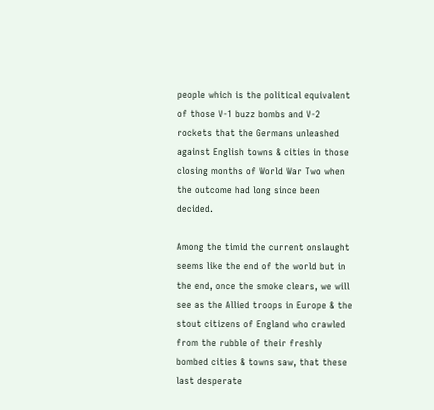people which is the political equivalent of those V-1 buzz bombs and V-2 rockets that the Germans unleashed against English towns & cities in those closing months of World War Two when the outcome had long since been decided.

Among the timid the current onslaught seems like the end of the world but in the end, once the smoke clears, we will see as the Allied troops in Europe & the stout citizens of England who crawled from the rubble of their freshly bombed cities & towns saw, that these last desperate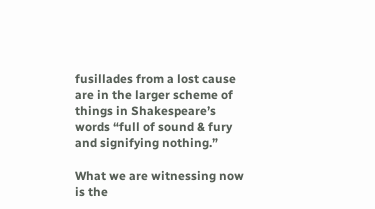fusillades from a lost cause are in the larger scheme of things in Shakespeare’s words “full of sound & fury and signifying nothing.”

What we are witnessing now is the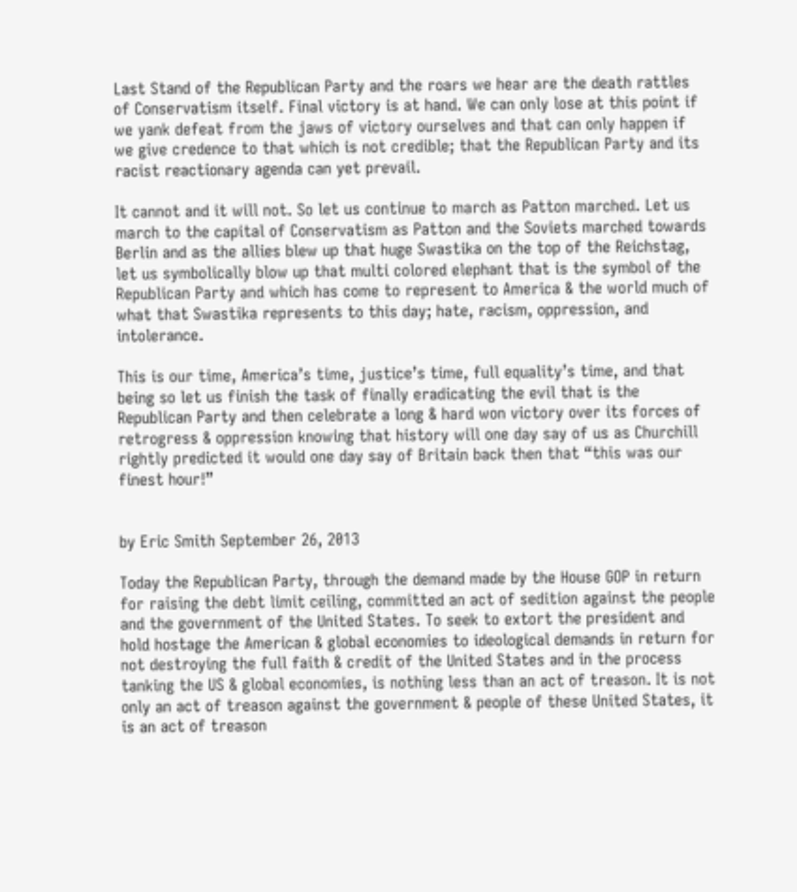Last Stand of the Republican Party and the roars we hear are the death rattles of Conservatism itself. Final victory is at hand. We can only lose at this point if we yank defeat from the jaws of victory ourselves and that can only happen if we give credence to that which is not credible; that the Republican Party and its racist reactionary agenda can yet prevail.

It cannot and it will not. So let us continue to march as Patton marched. Let us march to the capital of Conservatism as Patton and the Soviets marched towards Berlin and as the allies blew up that huge Swastika on the top of the Reichstag, let us symbolically blow up that multi colored elephant that is the symbol of the Republican Party and which has come to represent to America & the world much of what that Swastika represents to this day; hate, racism, oppression, and intolerance.

This is our time, America’s time, justice’s time, full equality’s time, and that being so let us finish the task of finally eradicating the evil that is the Republican Party and then celebrate a long & hard won victory over its forces of retrogress & oppression knowing that history will one day say of us as Churchill rightly predicted it would one day say of Britain back then that “this was our finest hour!”


by Eric Smith September 26, 2013

Today the Republican Party, through the demand made by the House GOP in return for raising the debt limit ceiling, committed an act of sedition against the people and the government of the United States. To seek to extort the president and hold hostage the American & global economies to ideological demands in return for not destroying the full faith & credit of the United States and in the process tanking the US & global economies, is nothing less than an act of treason. It is not only an act of treason against the government & people of these United States, it is an act of treason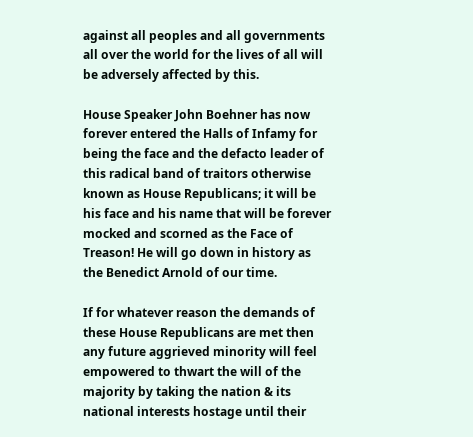against all peoples and all governments all over the world for the lives of all will be adversely affected by this.

House Speaker John Boehner has now forever entered the Halls of Infamy for being the face and the defacto leader of this radical band of traitors otherwise known as House Republicans; it will be his face and his name that will be forever mocked and scorned as the Face of Treason! He will go down in history as the Benedict Arnold of our time.

If for whatever reason the demands of these House Republicans are met then any future aggrieved minority will feel empowered to thwart the will of the majority by taking the nation & its national interests hostage until their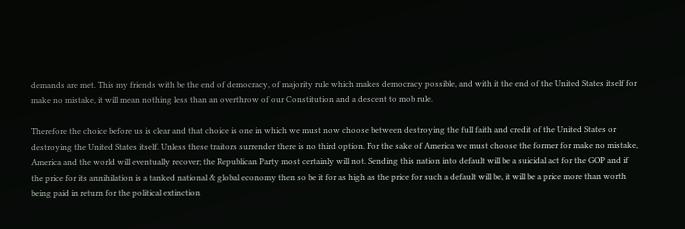demands are met. This my friends with be the end of democracy, of majority rule which makes democracy possible, and with it the end of the United States itself for make no mistake, it will mean nothing less than an overthrow of our Constitution and a descent to mob rule.

Therefore the choice before us is clear and that choice is one in which we must now choose between destroying the full faith and credit of the United States or destroying the United States itself. Unless these traitors surrender there is no third option. For the sake of America we must choose the former for make no mistake, America and the world will eventually recover; the Republican Party most certainly will not. Sending this nation into default will be a suicidal act for the GOP and if the price for its annihilation is a tanked national & global economy then so be it for as high as the price for such a default will be, it will be a price more than worth being paid in return for the political extinction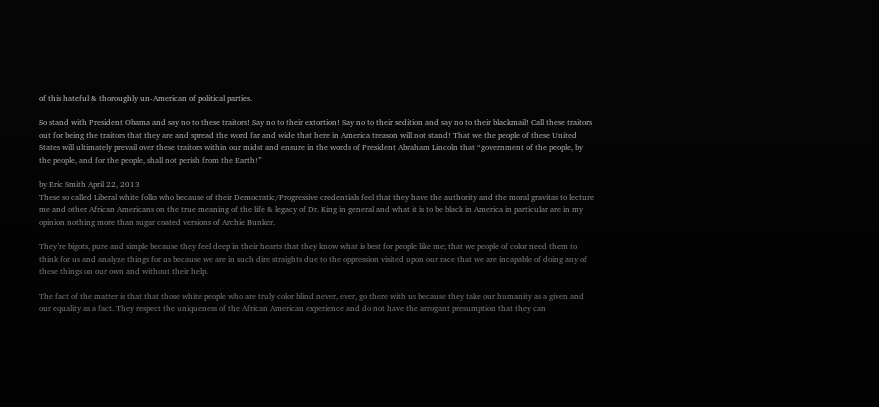of this hateful & thoroughly un-American of political parties.

So stand with President Obama and say no to these traitors! Say no to their extortion! Say no to their sedition and say no to their blackmail! Call these traitors out for being the traitors that they are and spread the word far and wide that here in America treason will not stand! That we the people of these United States will ultimately prevail over these traitors within our midst and ensure in the words of President Abraham Lincoln that “government of the people, by the people, and for the people, shall not perish from the Earth!”

by Eric Smith April 22, 2013
These so called Liberal white folks who because of their Democratic/Progressive credentials feel that they have the authority and the moral gravitas to lecture me and other African Americans on the true meaning of the life & legacy of Dr. King in general and what it is to be black in America in particular are in my opinion nothing more than sugar coated versions of Archie Bunker.

They’re bigots, pure and simple because they feel deep in their hearts that they know what is best for people like me; that we people of color need them to think for us and analyze things for us because we are in such dire straights due to the oppression visited upon our race that we are incapable of doing any of these things on our own and without their help.

The fact of the matter is that that those white people who are truly color blind never, ever, go there with us because they take our humanity as a given and our equality as a fact. They respect the uniqueness of the African American experience and do not have the arrogant presumption that they can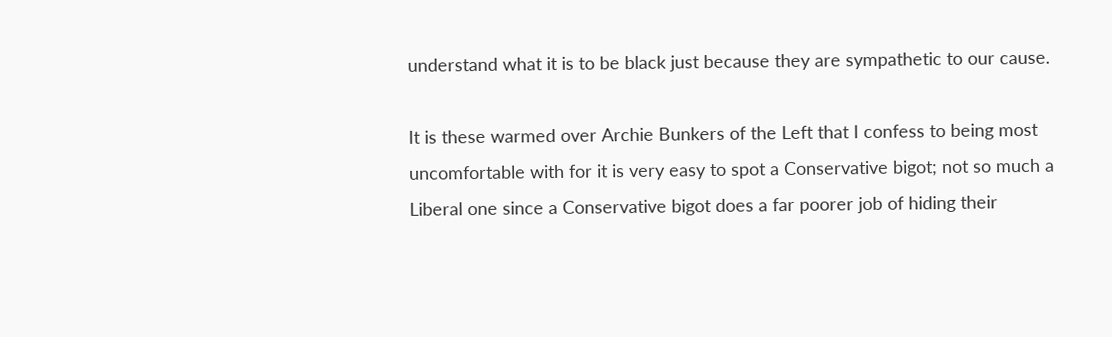understand what it is to be black just because they are sympathetic to our cause.

It is these warmed over Archie Bunkers of the Left that I confess to being most uncomfortable with for it is very easy to spot a Conservative bigot; not so much a Liberal one since a Conservative bigot does a far poorer job of hiding their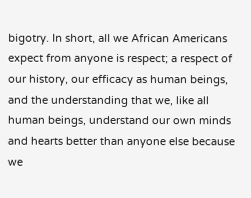bigotry. In short, all we African Americans expect from anyone is respect; a respect of our history, our efficacy as human beings, and the understanding that we, like all human beings, understand our own minds and hearts better than anyone else because we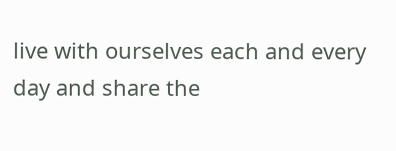live with ourselves each and every day and share the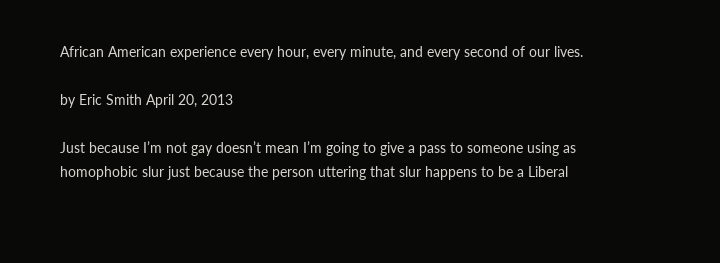African American experience every hour, every minute, and every second of our lives.

by Eric Smith April 20, 2013

Just because I’m not gay doesn’t mean I’m going to give a pass to someone using as homophobic slur just because the person uttering that slur happens to be a Liberal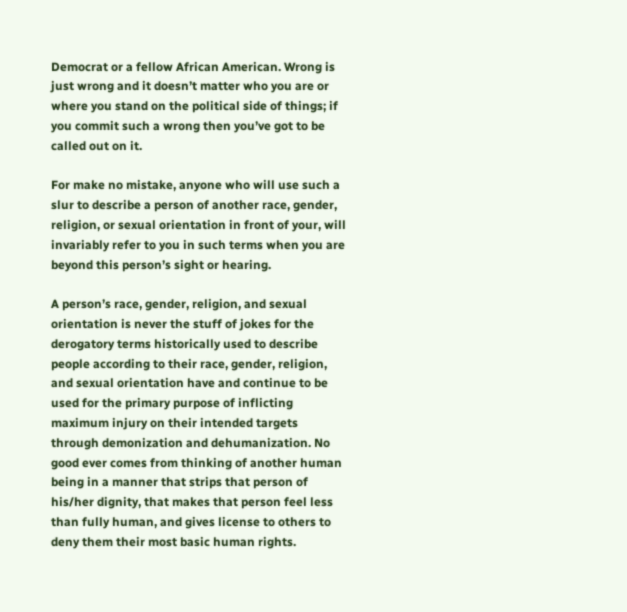Democrat or a fellow African American. Wrong is just wrong and it doesn’t matter who you are or where you stand on the political side of things; if you commit such a wrong then you’ve got to be called out on it.

For make no mistake, anyone who will use such a slur to describe a person of another race, gender, religion, or sexual orientation in front of your, will invariably refer to you in such terms when you are beyond this person’s sight or hearing.

A person’s race, gender, religion, and sexual orientation is never the stuff of jokes for the derogatory terms historically used to describe people according to their race, gender, religion, and sexual orientation have and continue to be used for the primary purpose of inflicting maximum injury on their intended targets through demonization and dehumanization. No good ever comes from thinking of another human being in a manner that strips that person of his/her dignity, that makes that person feel less than fully human, and gives license to others to deny them their most basic human rights.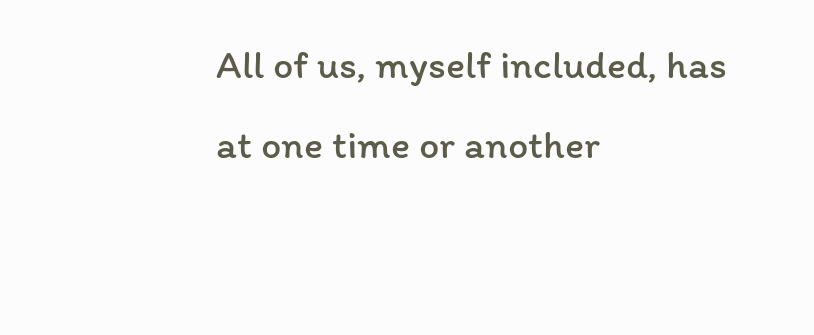All of us, myself included, has at one time or another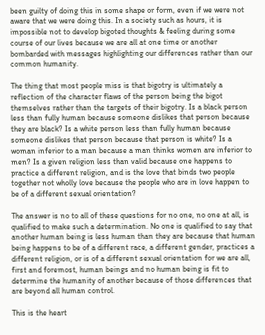been guilty of doing this in some shape or form, even if we were not aware that we were doing this. In a society such as hours, it is impossible not to develop bigoted thoughts & feeling during some course of our lives because we are all at one time or another bombarded with messages highlighting our differences rather than our common humanity.

The thing that most people miss is that bigotry is ultimately a reflection of the character flaws of the person being the bigot themselves rather than the targets of their bigotry. Is a black person less than fully human because someone dislikes that person because they are black? Is a white person less than fully human because someone dislikes that person because that person is white? Is a woman inferior to a man because a man thinks women are inferior to men? Is a given religion less than valid because one happens to practice a different religion, and is the love that binds two people together not wholly love because the people who are in love happen to be of a different sexual orientation?

The answer is no to all of these questions for no one, no one at all, is qualified to make such a determination. No one is qualified to say that another human being is less human than they are because that human being happens to be of a different race, a different gender, practices a different religion, or is of a different sexual orientation for we are all, first and foremost, human beings and no human being is fit to determine the humanity of another because of those differences that are beyond all human control.

This is the heart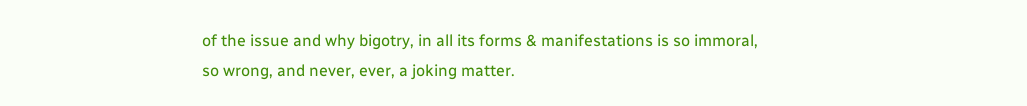of the issue and why bigotry, in all its forms & manifestations is so immoral, so wrong, and never, ever, a joking matter.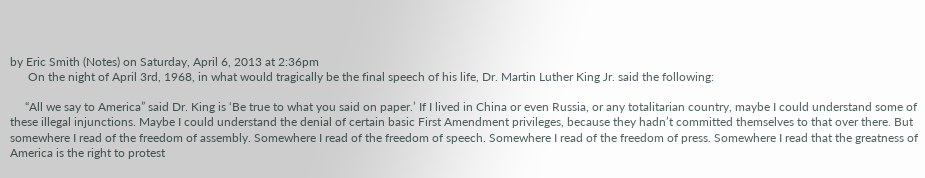by Eric Smith (Notes) on Saturday, April 6, 2013 at 2:36pm
      On the night of April 3rd, 1968, in what would tragically be the final speech of his life, Dr. Martin Luther King Jr. said the following:

     “All we say to America” said Dr. King is ‘Be true to what you said on paper.’ If I lived in China or even Russia, or any totalitarian country, maybe I could understand some of these illegal injunctions. Maybe I could understand the denial of certain basic First Amendment privileges, because they hadn’t committed themselves to that over there. But somewhere I read of the freedom of assembly. Somewhere I read of the freedom of speech. Somewhere I read of the freedom of press. Somewhere I read that the greatness of America is the right to protest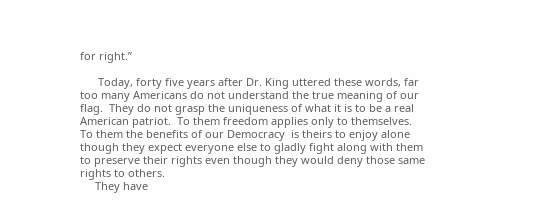for right.”

      Today, forty five years after Dr. King uttered these words, far too many Americans do not understand the true meaning of our flag.  They do not grasp the uniqueness of what it is to be a real American patriot.  To them freedom applies only to themselves.  To them the benefits of our Democracy  is theirs to enjoy alone though they expect everyone else to gladly fight along with them to preserve their rights even though they would deny those same rights to others.
     They have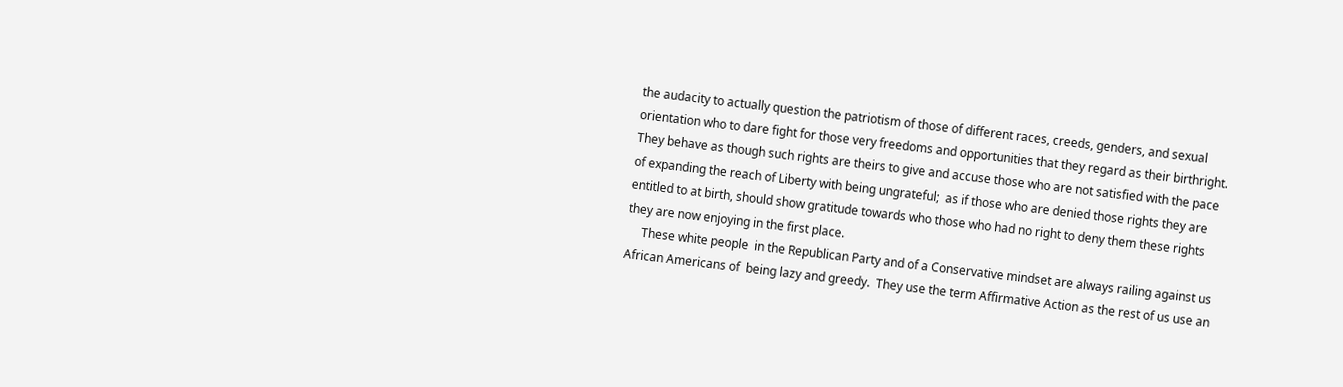the audacity to actually question the patriotism of those of different races, creeds, genders, and sexual orientation who to dare fight for those very freedoms and opportunities that they regard as their birthright.  They behave as though such rights are theirs to give and accuse those who are not satisfied with the pace of expanding the reach of Liberty with being ungrateful;  as if those who are denied those rights they are entitled to at birth, should show gratitude towards who those who had no right to deny them these rights they are now enjoying in the first place.
     These white people  in the Republican Party and of a Conservative mindset are always railing against us African Americans of  being lazy and greedy.  They use the term Affirmative Action as the rest of us use an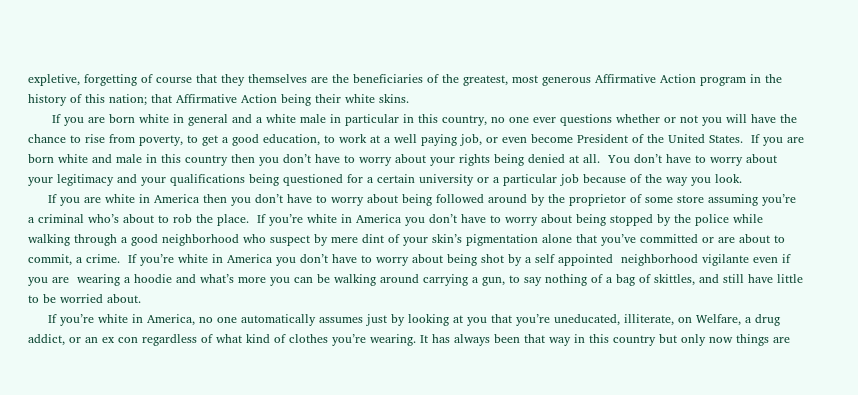expletive, forgetting of course that they themselves are the beneficiaries of the greatest, most generous Affirmative Action program in the history of this nation; that Affirmative Action being their white skins.
      If you are born white in general and a white male in particular in this country, no one ever questions whether or not you will have the chance to rise from poverty, to get a good education, to work at a well paying job, or even become President of the United States.  If you are born white and male in this country then you don’t have to worry about your rights being denied at all.  You don’t have to worry about your legitimacy and your qualifications being questioned for a certain university or a particular job because of the way you look.
     If you are white in America then you don’t have to worry about being followed around by the proprietor of some store assuming you’re a criminal who’s about to rob the place.  If you’re white in America you don’t have to worry about being stopped by the police while walking through a good neighborhood who suspect by mere dint of your skin’s pigmentation alone that you’ve committed or are about to commit, a crime.  If you’re white in America you don’t have to worry about being shot by a self appointed  neighborhood vigilante even if you are  wearing a hoodie and what’s more you can be walking around carrying a gun, to say nothing of a bag of skittles, and still have little to be worried about.
     If you’re white in America, no one automatically assumes just by looking at you that you’re uneducated, illiterate, on Welfare, a drug addict, or an ex con regardless of what kind of clothes you’re wearing. It has always been that way in this country but only now things are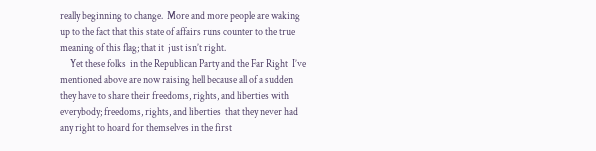really beginning to change.  More and more people are waking up to the fact that this state of affairs runs counter to the true meaning of this flag; that it  just isn’t right.
     Yet these folks  in the Republican Party and the Far Right  I’ve mentioned above are now raising hell because all of a sudden they have to share their freedoms, rights, and liberties with everybody; freedoms, rights, and liberties  that they never had any right to hoard for themselves in the first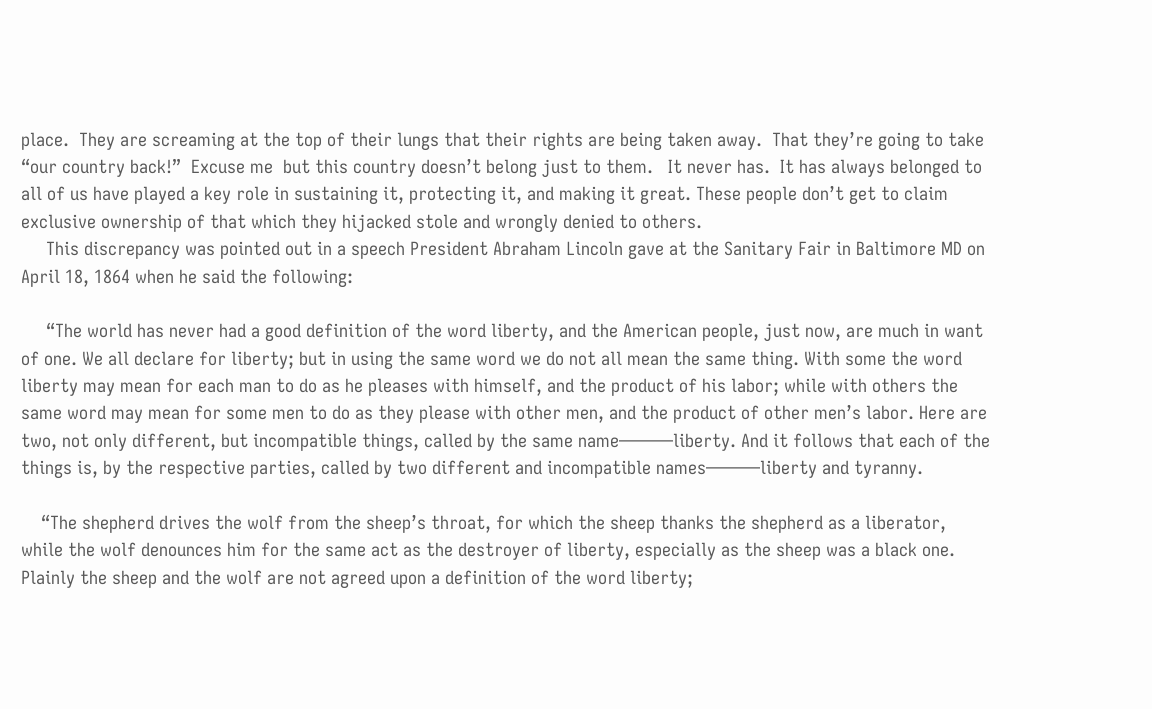place.  They are screaming at the top of their lungs that their rights are being taken away.  That they’re going to take “our country back!”  Excuse me  but this country doesn’t belong just to them.   It never has.  It has always belonged to all of us have played a key role in sustaining it, protecting it, and making it great. These people don’t get to claim exclusive ownership of that which they hijacked stole and wrongly denied to others.
     This discrepancy was pointed out in a speech President Abraham Lincoln gave at the Sanitary Fair in Baltimore MD on April 18, 1864 when he said the following:

     “The world has never had a good definition of the word liberty, and the American people, just now, are much in want of one. We all declare for liberty; but in using the same word we do not all mean the same thing. With some the word liberty may mean for each man to do as he pleases with himself, and the product of his labor; while with others the same word may mean for some men to do as they please with other men, and the product of other men’s labor. Here are two, not only different, but incompatible things, called by the same name———liberty. And it follows that each of the things is, by the respective parties, called by two different and incompatible names———liberty and tyranny.

    “The shepherd drives the wolf from the sheep’s throat, for which the sheep thanks the shepherd as a liberator, while the wolf denounces him for the same act as the destroyer of liberty, especially as the sheep was a black one. Plainly the sheep and the wolf are not agreed upon a definition of the word liberty;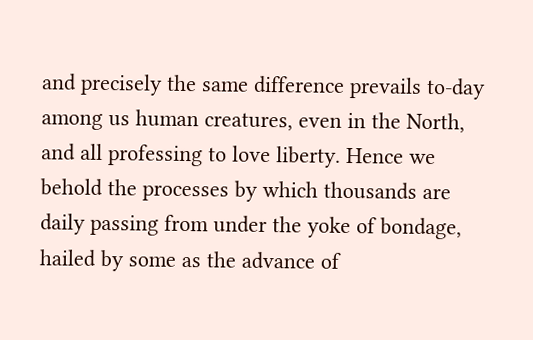and precisely the same difference prevails to-day among us human creatures, even in the North, and all professing to love liberty. Hence we behold the processes by which thousands are daily passing from under the yoke of bondage, hailed by some as the advance of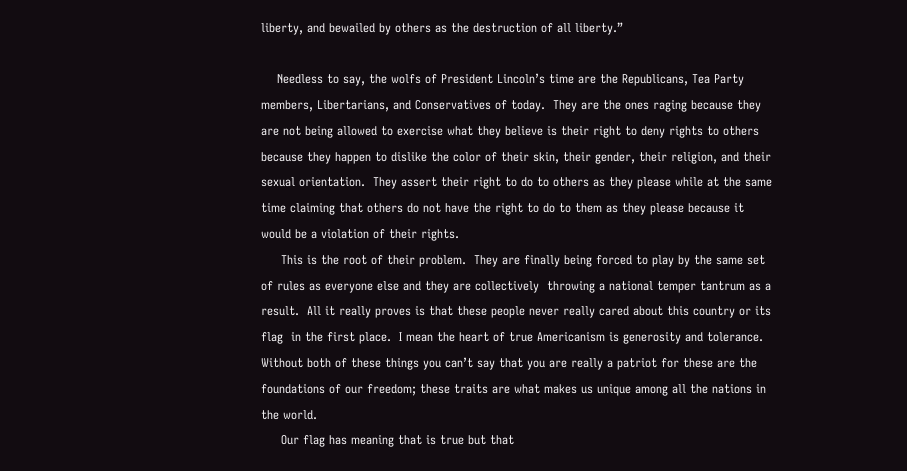liberty, and bewailed by others as the destruction of all liberty.”

    Needless to say, the wolfs of President Lincoln’s time are the Republicans, Tea Party members, Libertarians, and Conservatives of today.  They are the ones raging because they are not being allowed to exercise what they believe is their right to deny rights to others because they happen to dislike the color of their skin, their gender, their religion, and their sexual orientation.  They assert their right to do to others as they please while at the same time claiming that others do not have the right to do to them as they please because it would be a violation of their rights.
     This is the root of their problem.  They are finally being forced to play by the same set of rules as everyone else and they are collectively  throwing a national temper tantrum as a result.  All it really proves is that these people never really cared about this country or its flag  in the first place.  I mean the heart of true Americanism is generosity and tolerance.  Without both of these things you can’t say that you are really a patriot for these are the foundations of our freedom; these traits are what makes us unique among all the nations in the world.
     Our flag has meaning that is true but that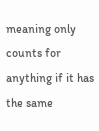meaning only counts for anything if it has the same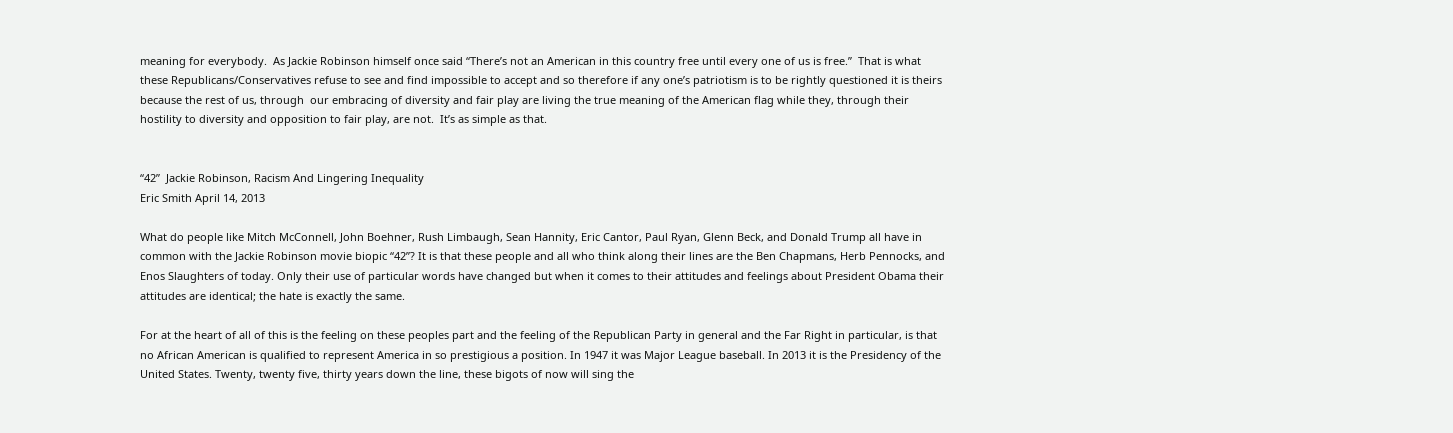meaning for everybody.  As Jackie Robinson himself once said “There’s not an American in this country free until every one of us is free.”  That is what these Republicans/Conservatives refuse to see and find impossible to accept and so therefore if any one’s patriotism is to be rightly questioned it is theirs because the rest of us, through  our embracing of diversity and fair play are living the true meaning of the American flag while they, through their hostility to diversity and opposition to fair play, are not.  It’s as simple as that.


“42”  Jackie Robinson, Racism And Lingering Inequality
Eric Smith April 14, 2013

What do people like Mitch McConnell, John Boehner, Rush Limbaugh, Sean Hannity, Eric Cantor, Paul Ryan, Glenn Beck, and Donald Trump all have in common with the Jackie Robinson movie biopic “42”? It is that these people and all who think along their lines are the Ben Chapmans, Herb Pennocks, and Enos Slaughters of today. Only their use of particular words have changed but when it comes to their attitudes and feelings about President Obama their attitudes are identical; the hate is exactly the same.

For at the heart of all of this is the feeling on these peoples part and the feeling of the Republican Party in general and the Far Right in particular, is that no African American is qualified to represent America in so prestigious a position. In 1947 it was Major League baseball. In 2013 it is the Presidency of the United States. Twenty, twenty five, thirty years down the line, these bigots of now will sing the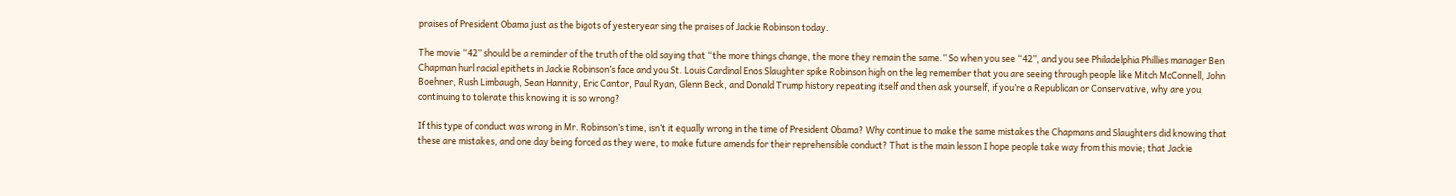praises of President Obama just as the bigots of yesteryear sing the praises of Jackie Robinson today.

The movie “42” should be a reminder of the truth of the old saying that “the more things change, the more they remain the same.” So when you see “42”, and you see Philadelphia Phillies manager Ben Chapman hurl racial epithets in Jackie Robinson’s face and you St. Louis Cardinal Enos Slaughter spike Robinson high on the leg remember that you are seeing through people like Mitch McConnell, John Boehner, Rush Limbaugh, Sean Hannity, Eric Cantor, Paul Ryan, Glenn Beck, and Donald Trump history repeating itself and then ask yourself, if you’re a Republican or Conservative, why are you continuing to tolerate this knowing it is so wrong?

If this type of conduct was wrong in Mr. Robinson’s time, isn’t it equally wrong in the time of President Obama? Why continue to make the same mistakes the Chapmans and Slaughters did knowing that these are mistakes, and one day being forced as they were, to make future amends for their reprehensible conduct? That is the main lesson I hope people take way from this movie; that Jackie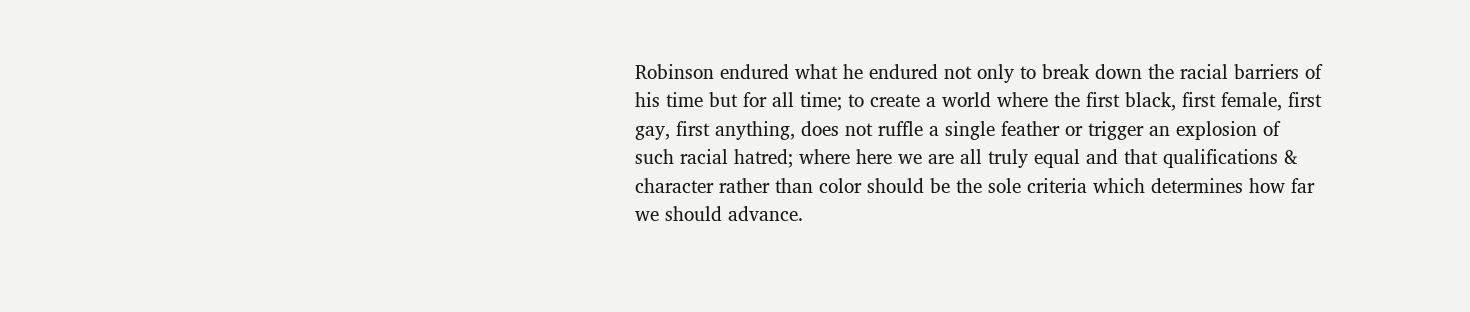Robinson endured what he endured not only to break down the racial barriers of his time but for all time; to create a world where the first black, first female, first gay, first anything, does not ruffle a single feather or trigger an explosion of such racial hatred; where here we are all truly equal and that qualifications & character rather than color should be the sole criteria which determines how far we should advance.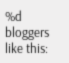%d bloggers like this: